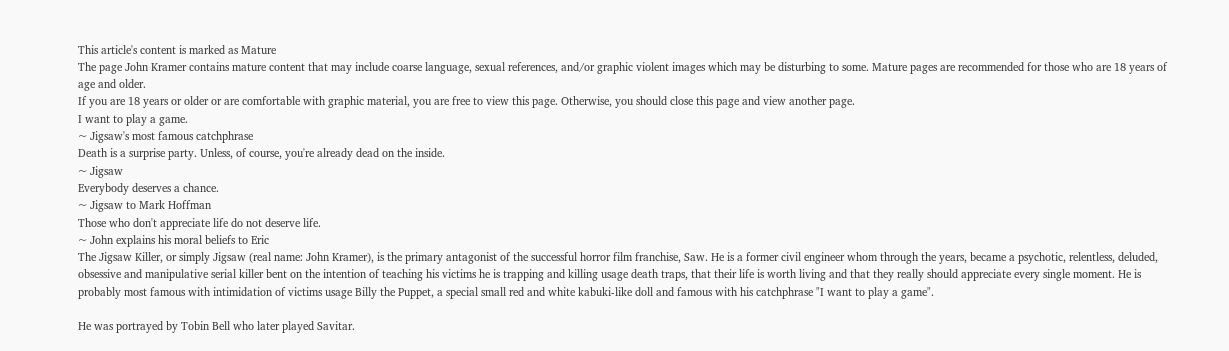This article's content is marked as Mature
The page John Kramer contains mature content that may include coarse language, sexual references, and/or graphic violent images which may be disturbing to some. Mature pages are recommended for those who are 18 years of age and older.
If you are 18 years or older or are comfortable with graphic material, you are free to view this page. Otherwise, you should close this page and view another page.
I want to play a game.
~ Jigsaw's most famous catchphrase
Death is a surprise party. Unless, of course, you're already dead on the inside.
~ Jigsaw
Everybody deserves a chance.
~ Jigsaw to Mark Hoffman
Those who don't appreciate life do not deserve life.
~ John explains his moral beliefs to Eric
The Jigsaw Killer, or simply Jigsaw (real name: John Kramer), is the primary antagonist of the successful horror film franchise, Saw. He is a former civil engineer whom through the years, became a psychotic, relentless, deluded, obsessive and manipulative serial killer bent on the intention of teaching his victims he is trapping and killing usage death traps, that their life is worth living and that they really should appreciate every single moment. He is probably most famous with intimidation of victims usage Billy the Puppet, a special small red and white kabuki-like doll and famous with his catchphrase "I want to play a game".

He was portrayed by Tobin Bell who later played Savitar.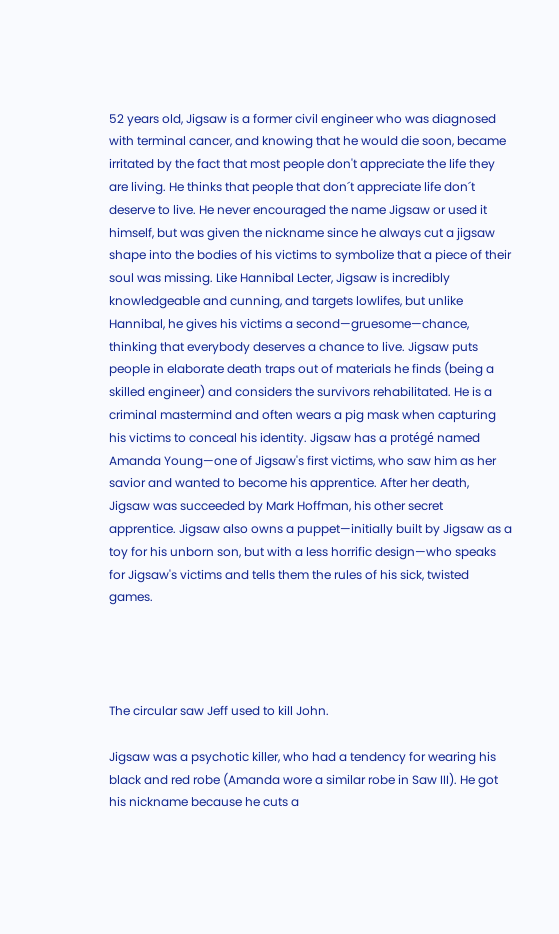52 years old, Jigsaw is a former civil engineer who was diagnosed with terminal cancer, and knowing that he would die soon, became irritated by the fact that most people don't appreciate the life they are living. He thinks that people that don´t appreciate life don´t deserve to live. He never encouraged the name Jigsaw or used it himself, but was given the nickname since he always cut a jigsaw shape into the bodies of his victims to symbolize that a piece of their soul was missing. Like Hannibal Lecter, Jigsaw is incredibly knowledgeable and cunning, and targets lowlifes, but unlike Hannibal, he gives his victims a second—gruesome—chance, thinking that everybody deserves a chance to live. Jigsaw puts people in elaborate death traps out of materials he finds (being a skilled engineer) and considers the survivors rehabilitated. He is a criminal mastermind and often wears a pig mask when capturing his victims to conceal his identity. Jigsaw has a protégé named Amanda Young—one of Jigsaw's first victims, who saw him as her savior and wanted to become his apprentice. After her death, Jigsaw was succeeded by Mark Hoffman, his other secret apprentice. Jigsaw also owns a puppet—initially built by Jigsaw as a toy for his unborn son, but with a less horrific design—who speaks for Jigsaw's victims and tells them the rules of his sick, twisted games.




The circular saw Jeff used to kill John.

Jigsaw was a psychotic killer, who had a tendency for wearing his black and red robe (Amanda wore a similar robe in Saw III). He got his nickname because he cuts a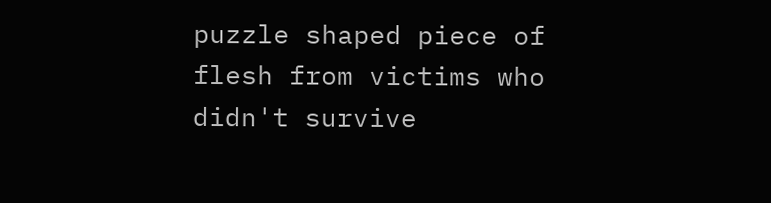puzzle shaped piece of flesh from victims who didn't survive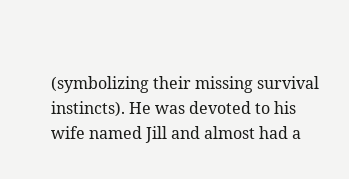(symbolizing their missing survival instincts). He was devoted to his wife named Jill and almost had a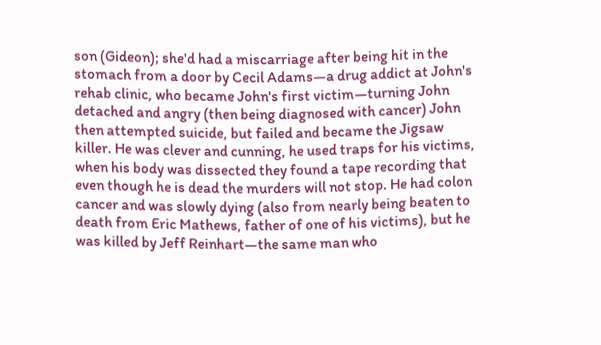son (Gideon); she'd had a miscarriage after being hit in the stomach from a door by Cecil Adams—a drug addict at John's rehab clinic, who became John's first victim—turning John detached and angry (then being diagnosed with cancer) John then attempted suicide, but failed and became the Jigsaw killer. He was clever and cunning, he used traps for his victims, when his body was dissected they found a tape recording that even though he is dead the murders will not stop. He had colon cancer and was slowly dying (also from nearly being beaten to death from Eric Mathews, father of one of his victims), but he was killed by Jeff Reinhart—the same man who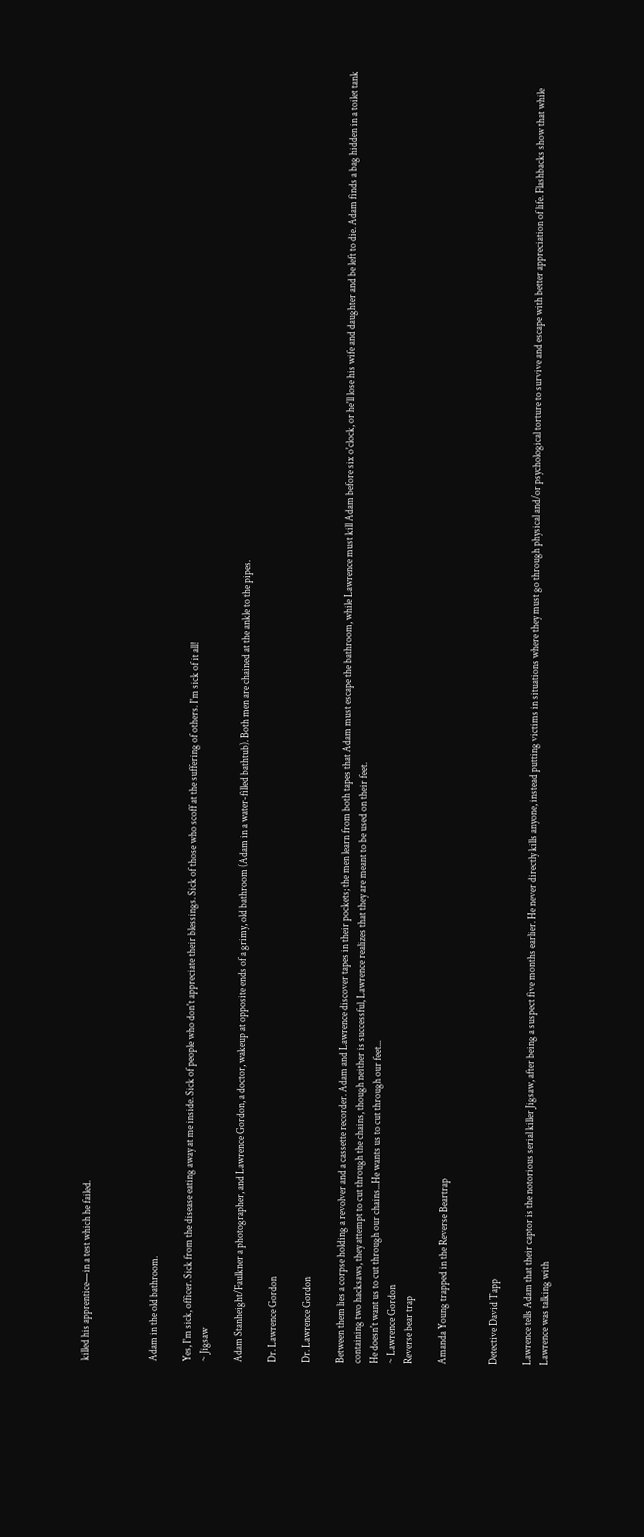killed his apprentice—in a test which he failed.



Adam in the old bathroom.

Yes, I'm sick, officer. Sick from the disease eating away at me inside. Sick of people who don't appreciate their blessings. Sick of those who scoff at the suffering of others. I'm sick of it all!
~ Jigsaw

Adam Stanheight/Faulkner a photographer, and Lawrence Gordon, a doctor, wakeup at opposite ends of a grimy, old bathroom (Adam in a water-filled bathtub). Both men are chained at the ankle to the pipes.

Dr. Lawrence Gordon

Dr. Lawrence Gordon

Between them lies a corpse holding a revolver and a cassette recorder. Adam and Lawrence discover tapes in their pockets; the men learn from both tapes that Adam must escape the bathroom, while Lawrence must kill Adam before six o'clock, or he'll lose his wife and daughter and be left to die. Adam finds a bag hidden in a toilet tank containing two hacksaws, they attempt to cut through the chains, though neither is successful, Lawrence realizes that they are meant to be used on their feet.
He doesn't want us to cut through our chains...He wants us to cut through our feet...
~ Lawrence Gordon
Reverse bear trap

Amanda Young trapped in the Reverse Beartrap


Detective David Tapp

Lawrence tells Adam that their captor is the notorious serial killer Jigsaw, after being a suspect five months earlier. He never directly kills anyone, instead putting victims in situations where they must go through physical and/or psychological torture to survive and escape with better appreciation of life. Flashbacks show that while Lawrence was talking with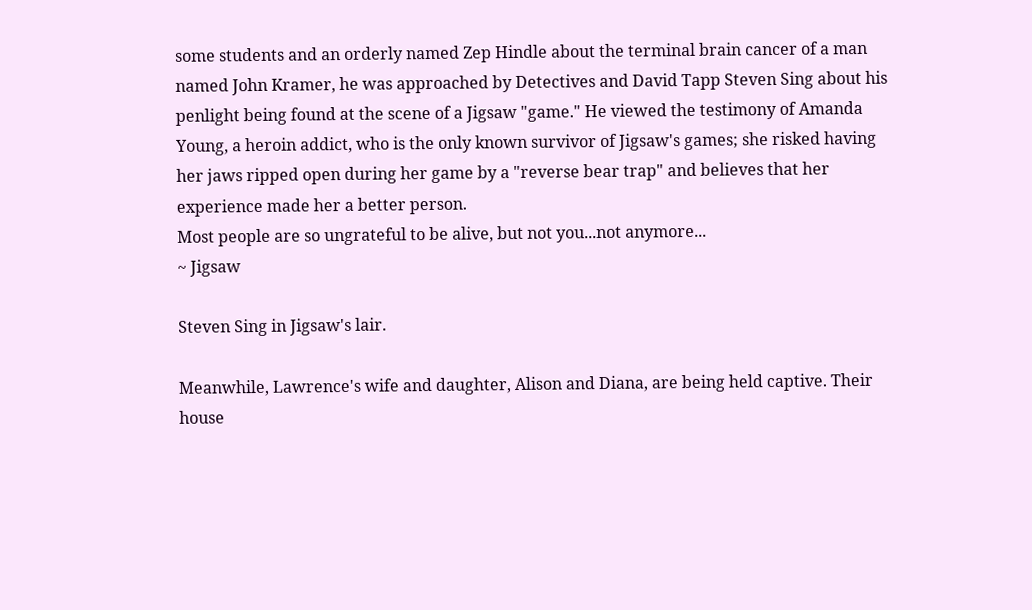some students and an orderly named Zep Hindle about the terminal brain cancer of a man named John Kramer, he was approached by Detectives and David Tapp Steven Sing about his penlight being found at the scene of a Jigsaw "game." He viewed the testimony of Amanda Young, a heroin addict, who is the only known survivor of Jigsaw's games; she risked having her jaws ripped open during her game by a "reverse bear trap" and believes that her experience made her a better person.
Most people are so ungrateful to be alive, but not you...not anymore...
~ Jigsaw

Steven Sing in Jigsaw's lair.

Meanwhile, Lawrence's wife and daughter, Alison and Diana, are being held captive. Their house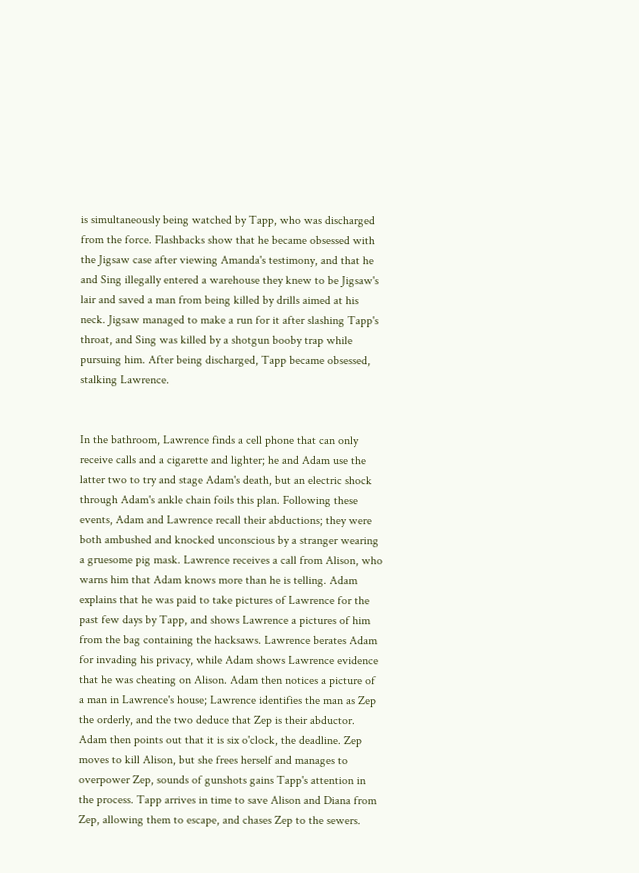is simultaneously being watched by Tapp, who was discharged from the force. Flashbacks show that he became obsessed with the Jigsaw case after viewing Amanda's testimony, and that he and Sing illegally entered a warehouse they knew to be Jigsaw's lair and saved a man from being killed by drills aimed at his neck. Jigsaw managed to make a run for it after slashing Tapp's throat, and Sing was killed by a shotgun booby trap while pursuing him. After being discharged, Tapp became obsessed, stalking Lawrence.


In the bathroom, Lawrence finds a cell phone that can only receive calls and a cigarette and lighter; he and Adam use the latter two to try and stage Adam's death, but an electric shock through Adam's ankle chain foils this plan. Following these events, Adam and Lawrence recall their abductions; they were both ambushed and knocked unconscious by a stranger wearing a gruesome pig mask. Lawrence receives a call from Alison, who warns him that Adam knows more than he is telling. Adam explains that he was paid to take pictures of Lawrence for the past few days by Tapp, and shows Lawrence a pictures of him from the bag containing the hacksaws. Lawrence berates Adam for invading his privacy, while Adam shows Lawrence evidence that he was cheating on Alison. Adam then notices a picture of a man in Lawrence's house; Lawrence identifies the man as Zep the orderly, and the two deduce that Zep is their abductor. Adam then points out that it is six o'clock, the deadline. Zep moves to kill Alison, but she frees herself and manages to overpower Zep, sounds of gunshots gains Tapp's attention in the process. Tapp arrives in time to save Alison and Diana from Zep, allowing them to escape, and chases Zep to the sewers.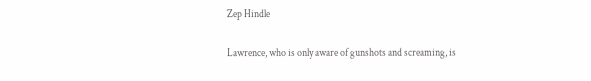Zep Hindle

Lawrence, who is only aware of gunshots and screaming, is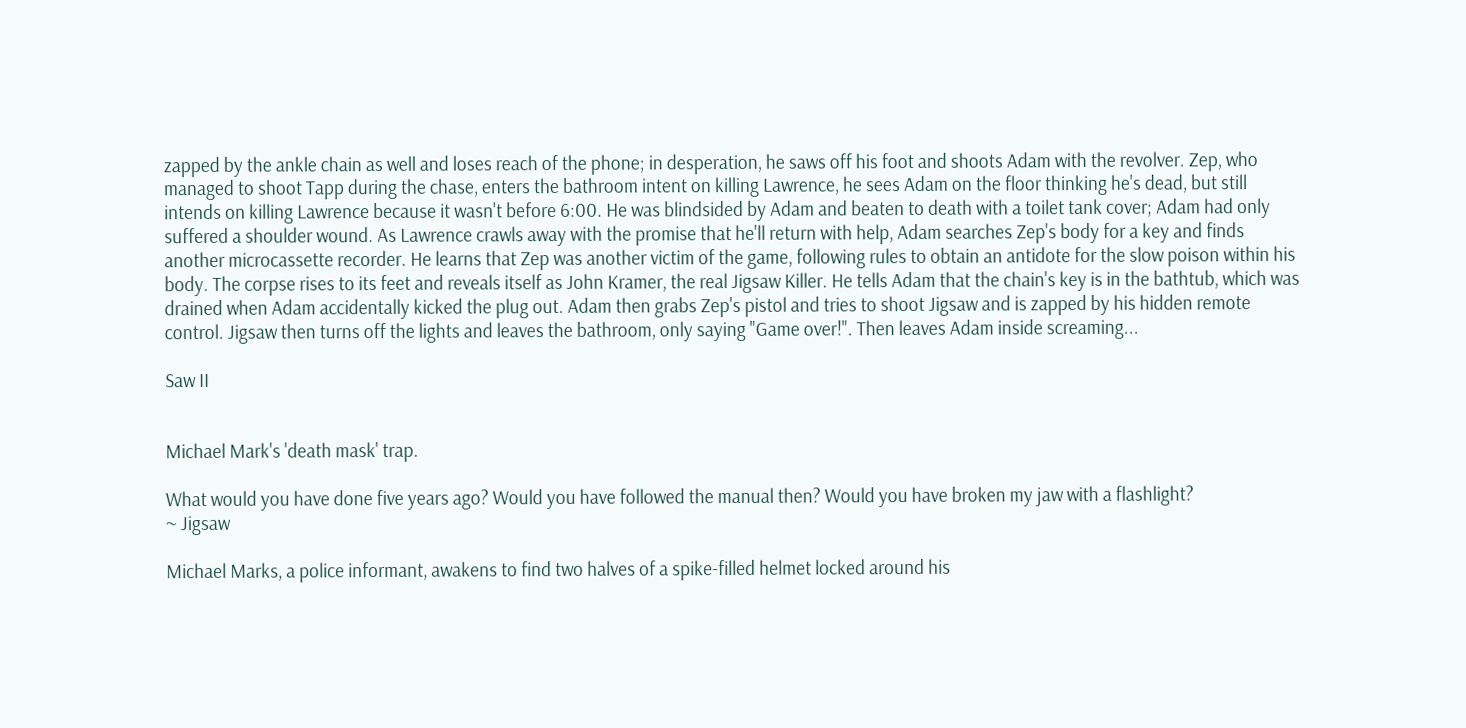zapped by the ankle chain as well and loses reach of the phone; in desperation, he saws off his foot and shoots Adam with the revolver. Zep, who managed to shoot Tapp during the chase, enters the bathroom intent on killing Lawrence, he sees Adam on the floor thinking he's dead, but still intends on killing Lawrence because it wasn't before 6:00. He was blindsided by Adam and beaten to death with a toilet tank cover; Adam had only suffered a shoulder wound. As Lawrence crawls away with the promise that he'll return with help, Adam searches Zep's body for a key and finds another microcassette recorder. He learns that Zep was another victim of the game, following rules to obtain an antidote for the slow poison within his body. The corpse rises to its feet and reveals itself as John Kramer, the real Jigsaw Killer. He tells Adam that the chain's key is in the bathtub, which was drained when Adam accidentally kicked the plug out. Adam then grabs Zep's pistol and tries to shoot Jigsaw and is zapped by his hidden remote control. Jigsaw then turns off the lights and leaves the bathroom, only saying "Game over!". Then leaves Adam inside screaming...

Saw II


Michael Mark's 'death mask' trap.

What would you have done five years ago? Would you have followed the manual then? Would you have broken my jaw with a flashlight?
~ Jigsaw

Michael Marks, a police informant, awakens to find two halves of a spike-filled helmet locked around his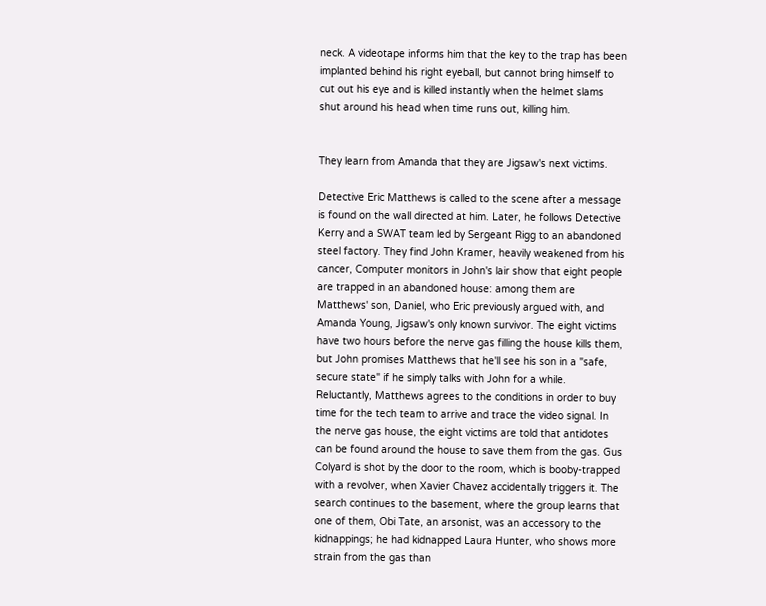neck. A videotape informs him that the key to the trap has been implanted behind his right eyeball, but cannot bring himself to cut out his eye and is killed instantly when the helmet slams shut around his head when time runs out, killing him.


They learn from Amanda that they are Jigsaw's next victims.

Detective Eric Matthews is called to the scene after a message is found on the wall directed at him. Later, he follows Detective Kerry and a SWAT team led by Sergeant Rigg to an abandoned steel factory. They find John Kramer, heavily weakened from his cancer, Computer monitors in John's lair show that eight people are trapped in an abandoned house: among them are Matthews' son, Daniel, who Eric previously argued with, and Amanda Young, Jigsaw's only known survivor. The eight victims have two hours before the nerve gas filling the house kills them, but John promises Matthews that he'll see his son in a "safe, secure state" if he simply talks with John for a while. Reluctantly, Matthews agrees to the conditions in order to buy time for the tech team to arrive and trace the video signal. In the nerve gas house, the eight victims are told that antidotes can be found around the house to save them from the gas. Gus Colyard is shot by the door to the room, which is booby-trapped with a revolver, when Xavier Chavez accidentally triggers it. The search continues to the basement, where the group learns that one of them, Obi Tate, an arsonist, was an accessory to the kidnappings; he had kidnapped Laura Hunter, who shows more strain from the gas than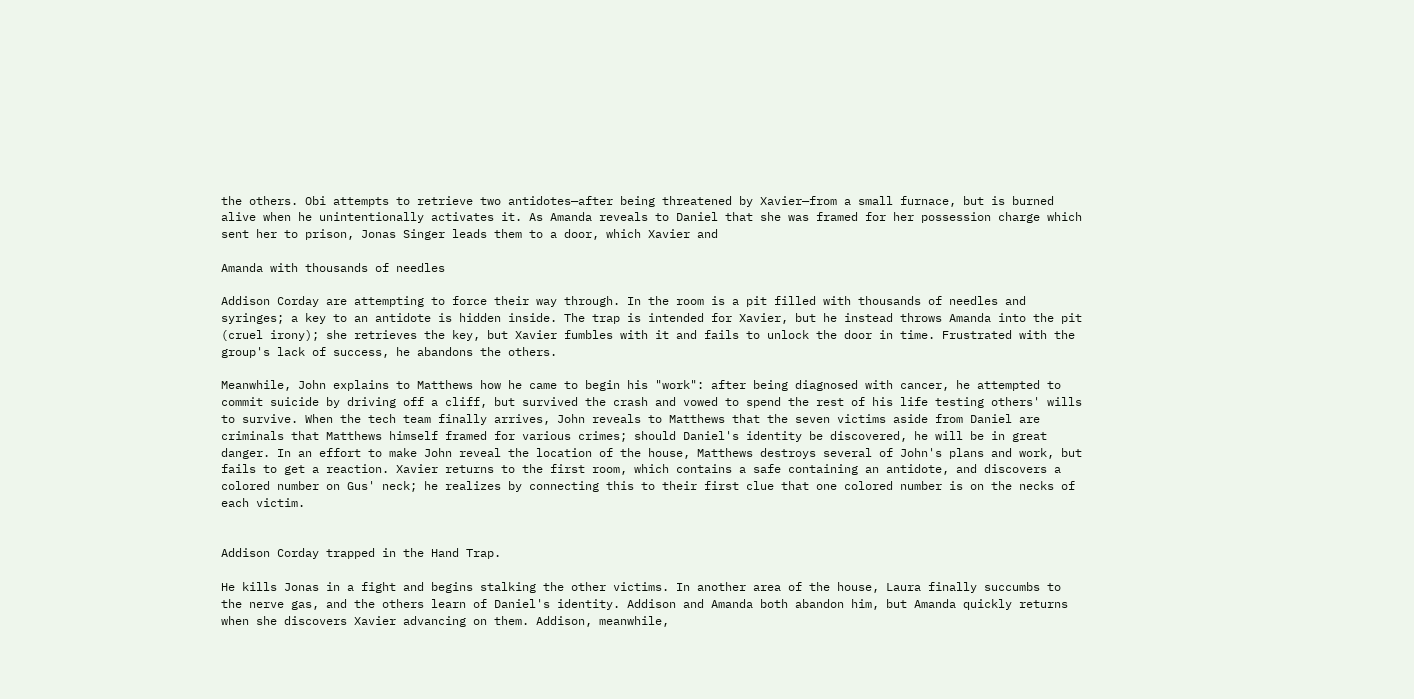the others. Obi attempts to retrieve two antidotes—after being threatened by Xavier—from a small furnace, but is burned alive when he unintentionally activates it. As Amanda reveals to Daniel that she was framed for her possession charge which sent her to prison, Jonas Singer leads them to a door, which Xavier and

Amanda with thousands of needles

Addison Corday are attempting to force their way through. In the room is a pit filled with thousands of needles and syringes; a key to an antidote is hidden inside. The trap is intended for Xavier, but he instead throws Amanda into the pit (cruel irony); she retrieves the key, but Xavier fumbles with it and fails to unlock the door in time. Frustrated with the group's lack of success, he abandons the others.

Meanwhile, John explains to Matthews how he came to begin his "work": after being diagnosed with cancer, he attempted to commit suicide by driving off a cliff, but survived the crash and vowed to spend the rest of his life testing others' wills to survive. When the tech team finally arrives, John reveals to Matthews that the seven victims aside from Daniel are criminals that Matthews himself framed for various crimes; should Daniel's identity be discovered, he will be in great danger. In an effort to make John reveal the location of the house, Matthews destroys several of John's plans and work, but fails to get a reaction. Xavier returns to the first room, which contains a safe containing an antidote, and discovers a colored number on Gus' neck; he realizes by connecting this to their first clue that one colored number is on the necks of each victim.


Addison Corday trapped in the Hand Trap.

He kills Jonas in a fight and begins stalking the other victims. In another area of the house, Laura finally succumbs to the nerve gas, and the others learn of Daniel's identity. Addison and Amanda both abandon him, but Amanda quickly returns when she discovers Xavier advancing on them. Addison, meanwhile,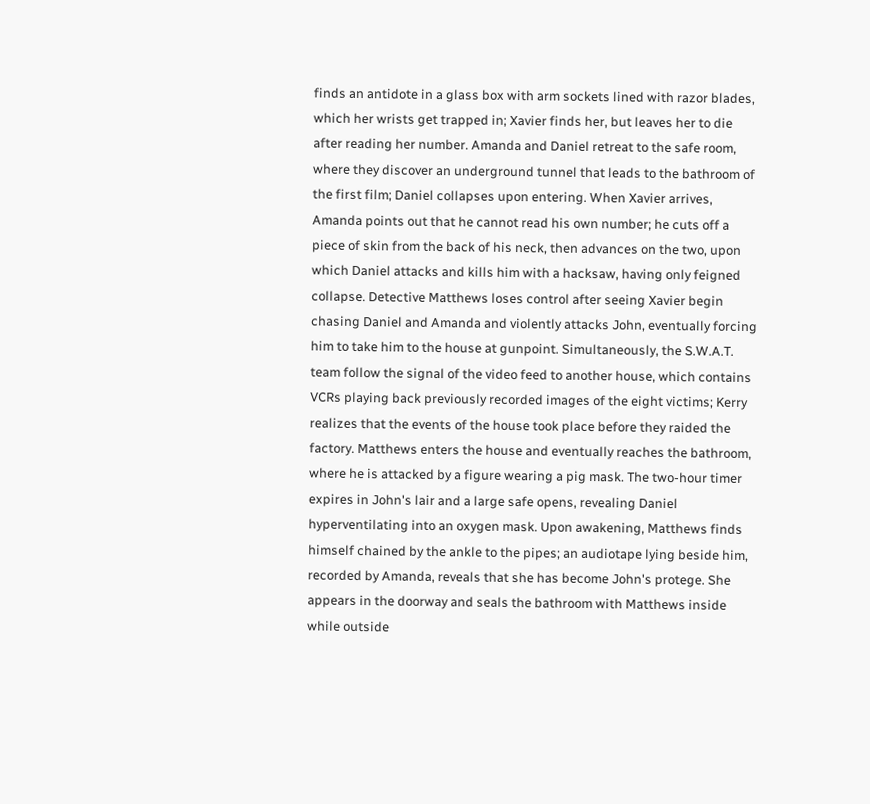finds an antidote in a glass box with arm sockets lined with razor blades, which her wrists get trapped in; Xavier finds her, but leaves her to die after reading her number. Amanda and Daniel retreat to the safe room, where they discover an underground tunnel that leads to the bathroom of the first film; Daniel collapses upon entering. When Xavier arrives, Amanda points out that he cannot read his own number; he cuts off a piece of skin from the back of his neck, then advances on the two, upon which Daniel attacks and kills him with a hacksaw, having only feigned collapse. Detective Matthews loses control after seeing Xavier begin chasing Daniel and Amanda and violently attacks John, eventually forcing him to take him to the house at gunpoint. Simultaneously, the S.W.A.T. team follow the signal of the video feed to another house, which contains VCRs playing back previously recorded images of the eight victims; Kerry realizes that the events of the house took place before they raided the factory. Matthews enters the house and eventually reaches the bathroom, where he is attacked by a figure wearing a pig mask. The two-hour timer expires in John's lair and a large safe opens, revealing Daniel hyperventilating into an oxygen mask. Upon awakening, Matthews finds himself chained by the ankle to the pipes; an audiotape lying beside him, recorded by Amanda, reveals that she has become John's protege. She appears in the doorway and seals the bathroom with Matthews inside while outside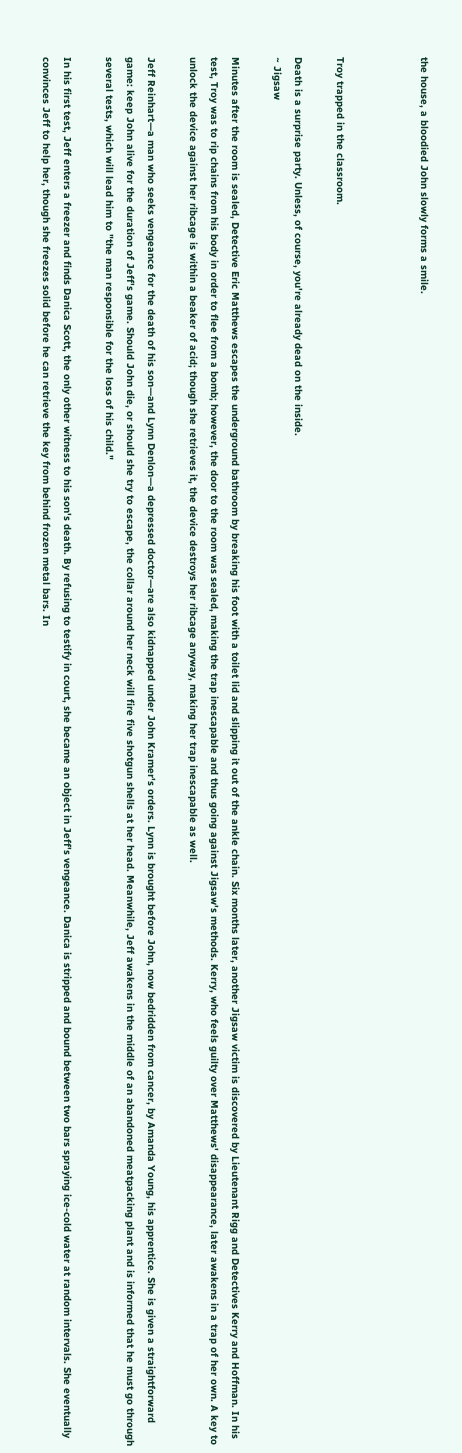the house, a bloodied John slowly forms a smile.



Troy trapped in the classroom.

Death is a surprise party. Unless, of course, you're already dead on the inside.
~ Jigsaw

Minutes after the room is sealed, Detective Eric Matthews escapes the underground bathroom by breaking his foot with a toilet lid and slipping it out of the ankle chain. Six months later, another Jigsaw victim is discovered by Lieutenant Rigg and Detectives Kerry and Hoffman. In his test, Troy was to rip chains from his body in order to flee from a bomb; however, the door to the room was sealed, making the trap inescapable and thus going against Jigsaw's methods. Kerry, who feels guilty over Matthews' disappearance, later awakens in a trap of her own. A key to unlock the device against her ribcage is within a beaker of acid; though she retrieves it, the device destroys her ribcage anyway, making her trap inescapable as well.

Jeff Reinhart—a man who seeks vengeance for the death of his son—and Lynn Denlon—a depressed doctor—are also kidnapped under John Kramer's orders. Lynn is brought before John, now bedridden from cancer, by Amanda Young, his apprentice. She is given a straightforward game: keep John alive for the duration of Jeff's game. Should John die, or should she try to escape, the collar around her neck will fire five shotgun shells at her head. Meanwhile, Jeff awakens in the middle of an abandoned meatpacking plant and is informed that he must go through several tests, which will lead him to "the man responsible for the loss of his child."

In his first test, Jeff enters a freezer and finds Danica Scott, the only other witness to his son's death. By refusing to testify in court, she became an object in Jeff's vengeance. Danica is stripped and bound between two bars spraying ice-cold water at random intervals. She eventually convinces Jeff to help her, though she freezes solid before he can retrieve the key from behind frozen metal bars. In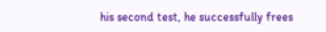his second test, he successfully frees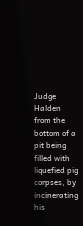Judge Halden from the bottom of a pit being filled with liquefied pig corpses, by incinerating his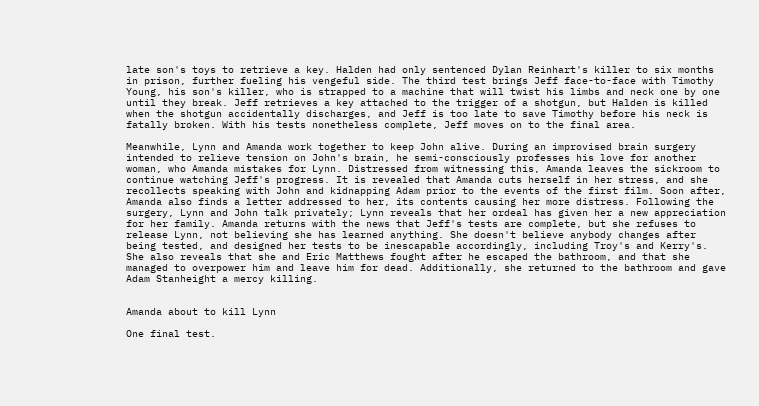late son's toys to retrieve a key. Halden had only sentenced Dylan Reinhart's killer to six months in prison, further fueling his vengeful side. The third test brings Jeff face-to-face with Timothy Young, his son's killer, who is strapped to a machine that will twist his limbs and neck one by one until they break. Jeff retrieves a key attached to the trigger of a shotgun, but Halden is killed when the shotgun accidentally discharges, and Jeff is too late to save Timothy before his neck is fatally broken. With his tests nonetheless complete, Jeff moves on to the final area.

Meanwhile, Lynn and Amanda work together to keep John alive. During an improvised brain surgery intended to relieve tension on John's brain, he semi-consciously professes his love for another woman, who Amanda mistakes for Lynn. Distressed from witnessing this, Amanda leaves the sickroom to continue watching Jeff's progress. It is revealed that Amanda cuts herself in her stress, and she recollects speaking with John and kidnapping Adam prior to the events of the first film. Soon after, Amanda also finds a letter addressed to her, its contents causing her more distress. Following the surgery, Lynn and John talk privately; Lynn reveals that her ordeal has given her a new appreciation for her family. Amanda returns with the news that Jeff's tests are complete, but she refuses to release Lynn, not believing she has learned anything. She doesn't believe anybody changes after being tested, and designed her tests to be inescapable accordingly, including Troy's and Kerry's. She also reveals that she and Eric Matthews fought after he escaped the bathroom, and that she managed to overpower him and leave him for dead. Additionally, she returned to the bathroom and gave Adam Stanheight a mercy killing.


Amanda about to kill Lynn

One final test.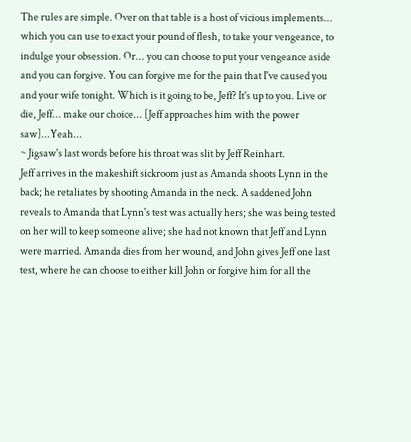The rules are simple. Over on that table is a host of vicious implements... which you can use to exact your pound of flesh, to take your vengeance, to indulge your obsession. Or... you can choose to put your vengeance aside and you can forgive. You can forgive me for the pain that I've caused you and your wife tonight. Which is it going to be, Jeff? It's up to you. Live or die, Jeff... make our choice... [Jeff approaches him with the power saw]...Yeah...
~ Jigsaw's last words before his throat was slit by Jeff Reinhart.
Jeff arrives in the makeshift sickroom just as Amanda shoots Lynn in the back; he retaliates by shooting Amanda in the neck. A saddened John reveals to Amanda that Lynn's test was actually hers; she was being tested on her will to keep someone alive; she had not known that Jeff and Lynn were married. Amanda dies from her wound, and John gives Jeff one last test, where he can choose to either kill John or forgive him for all the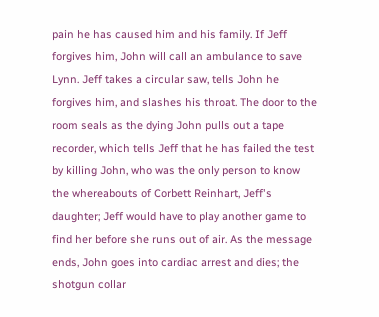pain he has caused him and his family. If Jeff forgives him, John will call an ambulance to save Lynn. Jeff takes a circular saw, tells John he forgives him, and slashes his throat. The door to the room seals as the dying John pulls out a tape recorder, which tells Jeff that he has failed the test by killing John, who was the only person to know the whereabouts of Corbett Reinhart, Jeff's daughter; Jeff would have to play another game to find her before she runs out of air. As the message ends, John goes into cardiac arrest and dies; the shotgun collar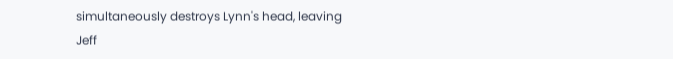simultaneously destroys Lynn's head, leaving Jeff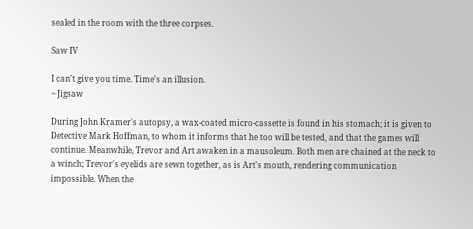sealed in the room with the three corpses.

Saw IV

I can't give you time. Time's an illusion.
~ Jigsaw

During John Kramer's autopsy, a wax-coated micro-cassette is found in his stomach; it is given to Detective Mark Hoffman, to whom it informs that he too will be tested, and that the games will continue. Meanwhile, Trevor and Art awaken in a mausoleum. Both men are chained at the neck to a winch; Trevor's eyelids are sewn together, as is Art's mouth, rendering communication impossible. When the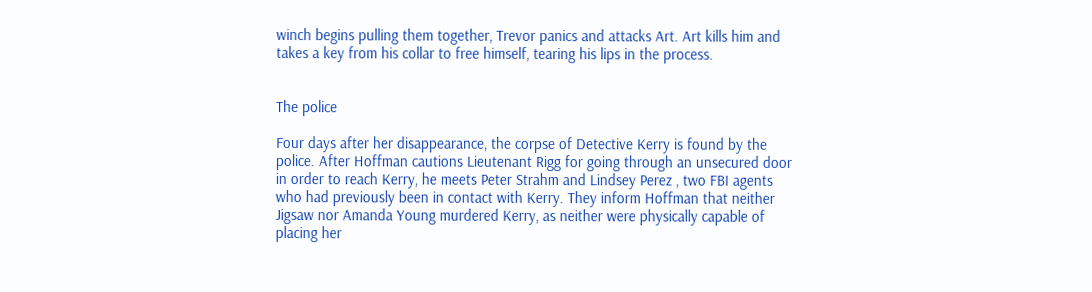winch begins pulling them together, Trevor panics and attacks Art. Art kills him and takes a key from his collar to free himself, tearing his lips in the process.


The police

Four days after her disappearance, the corpse of Detective Kerry is found by the police. After Hoffman cautions Lieutenant Rigg for going through an unsecured door in order to reach Kerry, he meets Peter Strahm and Lindsey Perez , two FBI agents who had previously been in contact with Kerry. They inform Hoffman that neither Jigsaw nor Amanda Young murdered Kerry, as neither were physically capable of placing her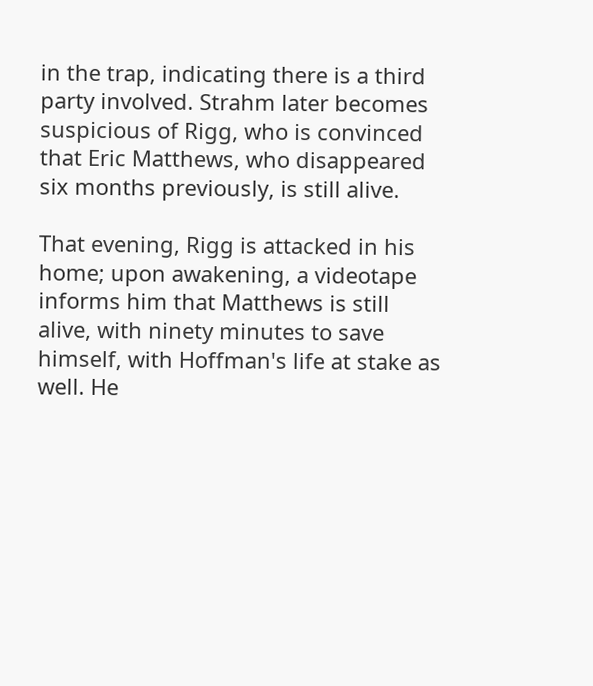in the trap, indicating there is a third party involved. Strahm later becomes suspicious of Rigg, who is convinced that Eric Matthews, who disappeared six months previously, is still alive.

That evening, Rigg is attacked in his home; upon awakening, a videotape informs him that Matthews is still alive, with ninety minutes to save himself, with Hoffman's life at stake as well. He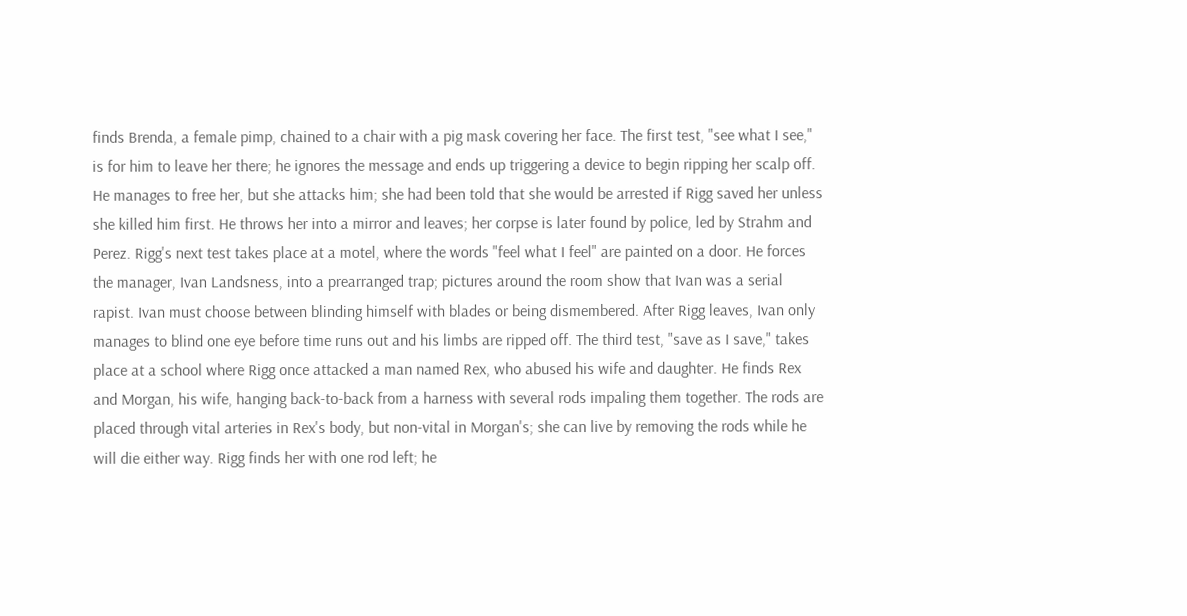finds Brenda, a female pimp, chained to a chair with a pig mask covering her face. The first test, "see what I see," is for him to leave her there; he ignores the message and ends up triggering a device to begin ripping her scalp off. He manages to free her, but she attacks him; she had been told that she would be arrested if Rigg saved her unless she killed him first. He throws her into a mirror and leaves; her corpse is later found by police, led by Strahm and Perez. Rigg's next test takes place at a motel, where the words "feel what I feel" are painted on a door. He forces the manager, Ivan Landsness, into a prearranged trap; pictures around the room show that Ivan was a serial rapist. Ivan must choose between blinding himself with blades or being dismembered. After Rigg leaves, Ivan only manages to blind one eye before time runs out and his limbs are ripped off. The third test, "save as I save," takes place at a school where Rigg once attacked a man named Rex, who abused his wife and daughter. He finds Rex and Morgan, his wife, hanging back-to-back from a harness with several rods impaling them together. The rods are placed through vital arteries in Rex's body, but non-vital in Morgan's; she can live by removing the rods while he will die either way. Rigg finds her with one rod left; he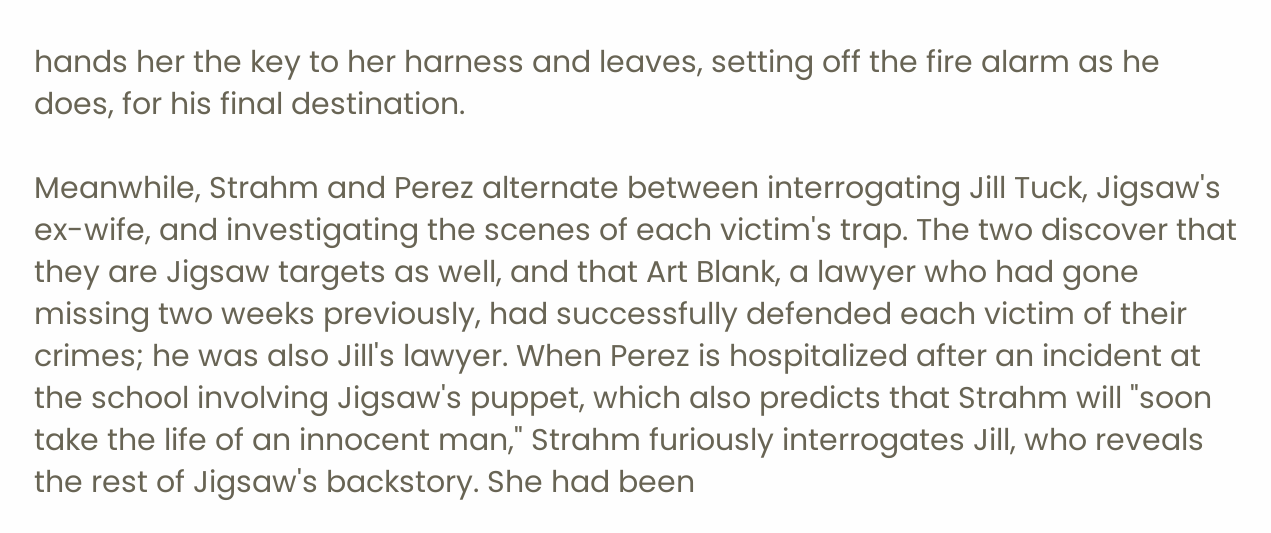hands her the key to her harness and leaves, setting off the fire alarm as he does, for his final destination.

Meanwhile, Strahm and Perez alternate between interrogating Jill Tuck, Jigsaw's ex-wife, and investigating the scenes of each victim's trap. The two discover that they are Jigsaw targets as well, and that Art Blank, a lawyer who had gone missing two weeks previously, had successfully defended each victim of their crimes; he was also Jill's lawyer. When Perez is hospitalized after an incident at the school involving Jigsaw's puppet, which also predicts that Strahm will "soon take the life of an innocent man," Strahm furiously interrogates Jill, who reveals the rest of Jigsaw's backstory. She had been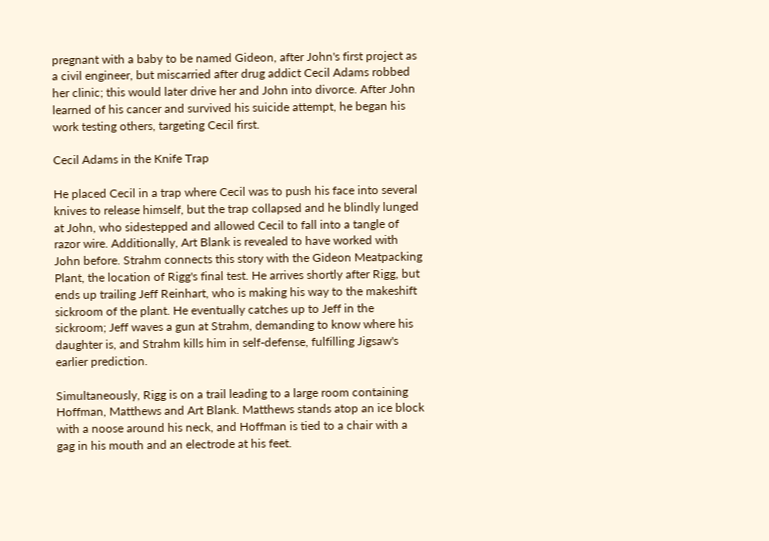pregnant with a baby to be named Gideon, after John's first project as a civil engineer, but miscarried after drug addict Cecil Adams robbed her clinic; this would later drive her and John into divorce. After John learned of his cancer and survived his suicide attempt, he began his work testing others, targeting Cecil first.

Cecil Adams in the Knife Trap

He placed Cecil in a trap where Cecil was to push his face into several knives to release himself, but the trap collapsed and he blindly lunged at John, who sidestepped and allowed Cecil to fall into a tangle of razor wire. Additionally, Art Blank is revealed to have worked with John before. Strahm connects this story with the Gideon Meatpacking Plant, the location of Rigg's final test. He arrives shortly after Rigg, but ends up trailing Jeff Reinhart, who is making his way to the makeshift sickroom of the plant. He eventually catches up to Jeff in the sickroom; Jeff waves a gun at Strahm, demanding to know where his daughter is, and Strahm kills him in self-defense, fulfilling Jigsaw's earlier prediction.

Simultaneously, Rigg is on a trail leading to a large room containing Hoffman, Matthews and Art Blank. Matthews stands atop an ice block with a noose around his neck, and Hoffman is tied to a chair with a gag in his mouth and an electrode at his feet.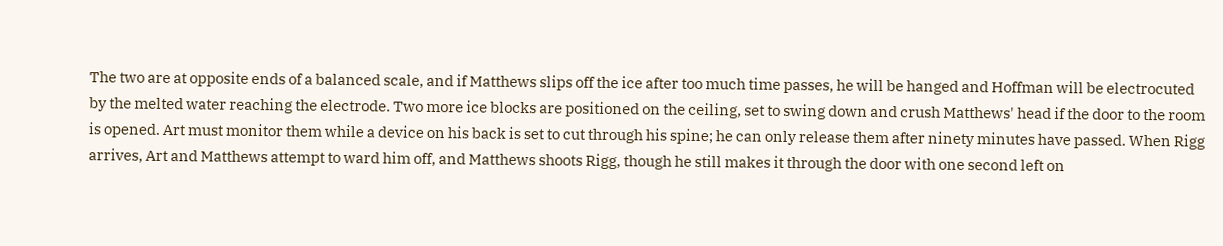The two are at opposite ends of a balanced scale, and if Matthews slips off the ice after too much time passes, he will be hanged and Hoffman will be electrocuted by the melted water reaching the electrode. Two more ice blocks are positioned on the ceiling, set to swing down and crush Matthews' head if the door to the room is opened. Art must monitor them while a device on his back is set to cut through his spine; he can only release them after ninety minutes have passed. When Rigg arrives, Art and Matthews attempt to ward him off, and Matthews shoots Rigg, though he still makes it through the door with one second left on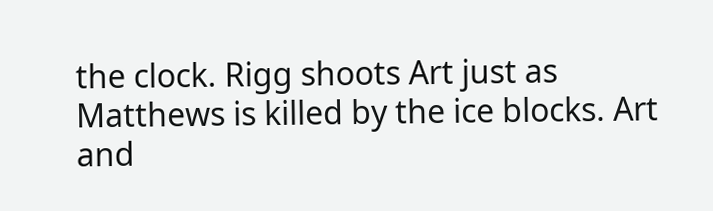the clock. Rigg shoots Art just as Matthews is killed by the ice blocks. Art and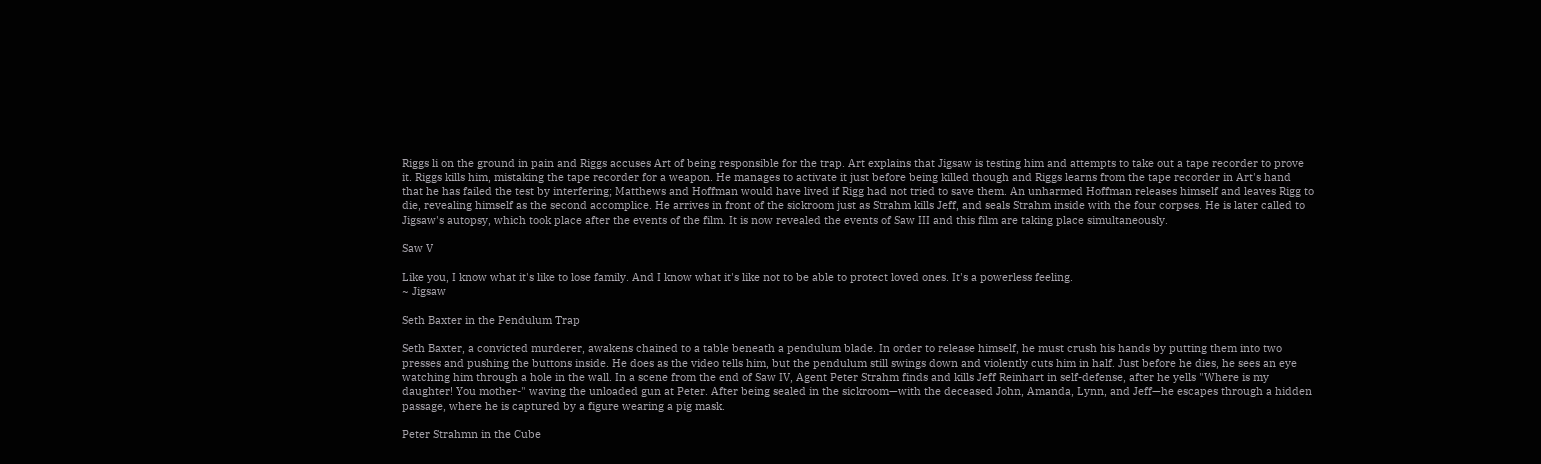Riggs li on the ground in pain and Riggs accuses Art of being responsible for the trap. Art explains that Jigsaw is testing him and attempts to take out a tape recorder to prove it. Riggs kills him, mistaking the tape recorder for a weapon. He manages to activate it just before being killed though and Riggs learns from the tape recorder in Art's hand that he has failed the test by interfering; Matthews and Hoffman would have lived if Rigg had not tried to save them. An unharmed Hoffman releases himself and leaves Rigg to die, revealing himself as the second accomplice. He arrives in front of the sickroom just as Strahm kills Jeff, and seals Strahm inside with the four corpses. He is later called to Jigsaw's autopsy, which took place after the events of the film. It is now revealed the events of Saw III and this film are taking place simultaneously.

Saw V

Like you, I know what it's like to lose family. And I know what it's like not to be able to protect loved ones. It's a powerless feeling.
~ Jigsaw

Seth Baxter in the Pendulum Trap

Seth Baxter, a convicted murderer, awakens chained to a table beneath a pendulum blade. In order to release himself, he must crush his hands by putting them into two presses and pushing the buttons inside. He does as the video tells him, but the pendulum still swings down and violently cuts him in half. Just before he dies, he sees an eye watching him through a hole in the wall. In a scene from the end of Saw IV, Agent Peter Strahm finds and kills Jeff Reinhart in self-defense, after he yells "Where is my daughter! You mother-" waving the unloaded gun at Peter. After being sealed in the sickroom—with the deceased John, Amanda, Lynn, and Jeff—he escapes through a hidden passage, where he is captured by a figure wearing a pig mask.

Peter Strahmn in the Cube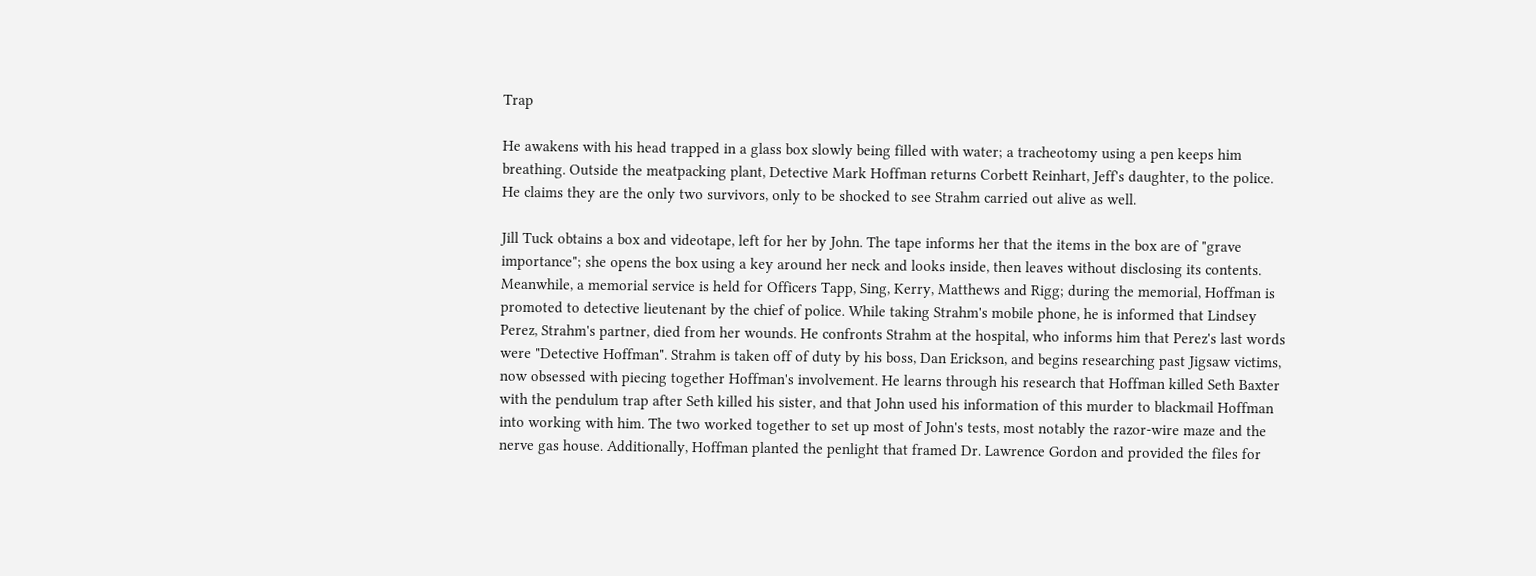Trap

He awakens with his head trapped in a glass box slowly being filled with water; a tracheotomy using a pen keeps him breathing. Outside the meatpacking plant, Detective Mark Hoffman returns Corbett Reinhart, Jeff's daughter, to the police. He claims they are the only two survivors, only to be shocked to see Strahm carried out alive as well.

Jill Tuck obtains a box and videotape, left for her by John. The tape informs her that the items in the box are of "grave importance"; she opens the box using a key around her neck and looks inside, then leaves without disclosing its contents. Meanwhile, a memorial service is held for Officers Tapp, Sing, Kerry, Matthews and Rigg; during the memorial, Hoffman is promoted to detective lieutenant by the chief of police. While taking Strahm's mobile phone, he is informed that Lindsey Perez, Strahm's partner, died from her wounds. He confronts Strahm at the hospital, who informs him that Perez's last words were "Detective Hoffman". Strahm is taken off of duty by his boss, Dan Erickson, and begins researching past Jigsaw victims, now obsessed with piecing together Hoffman's involvement. He learns through his research that Hoffman killed Seth Baxter with the pendulum trap after Seth killed his sister, and that John used his information of this murder to blackmail Hoffman into working with him. The two worked together to set up most of John's tests, most notably the razor-wire maze and the nerve gas house. Additionally, Hoffman planted the penlight that framed Dr. Lawrence Gordon and provided the files for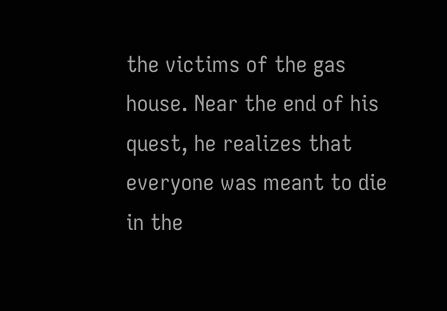the victims of the gas house. Near the end of his quest, he realizes that everyone was meant to die in the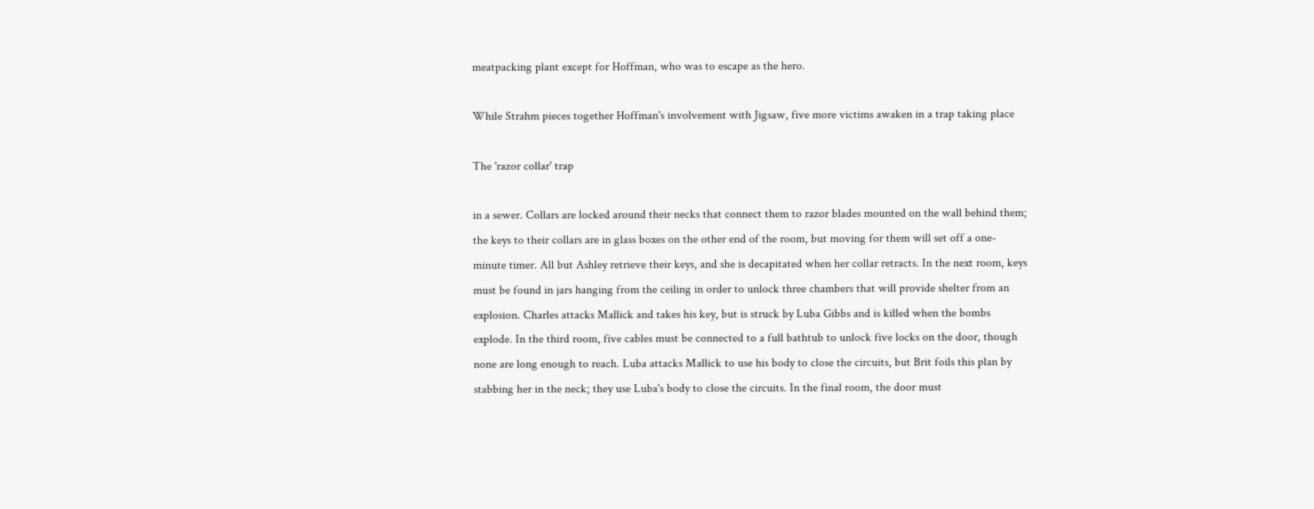meatpacking plant except for Hoffman, who was to escape as the hero.

While Strahm pieces together Hoffman's involvement with Jigsaw, five more victims awaken in a trap taking place

The 'razor collar' trap

in a sewer. Collars are locked around their necks that connect them to razor blades mounted on the wall behind them; the keys to their collars are in glass boxes on the other end of the room, but moving for them will set off a one-minute timer. All but Ashley retrieve their keys, and she is decapitated when her collar retracts. In the next room, keys must be found in jars hanging from the ceiling in order to unlock three chambers that will provide shelter from an explosion. Charles attacks Mallick and takes his key, but is struck by Luba Gibbs and is killed when the bombs explode. In the third room, five cables must be connected to a full bathtub to unlock five locks on the door, though none are long enough to reach. Luba attacks Mallick to use his body to close the circuits, but Brit foils this plan by stabbing her in the neck; they use Luba's body to close the circuits. In the final room, the door must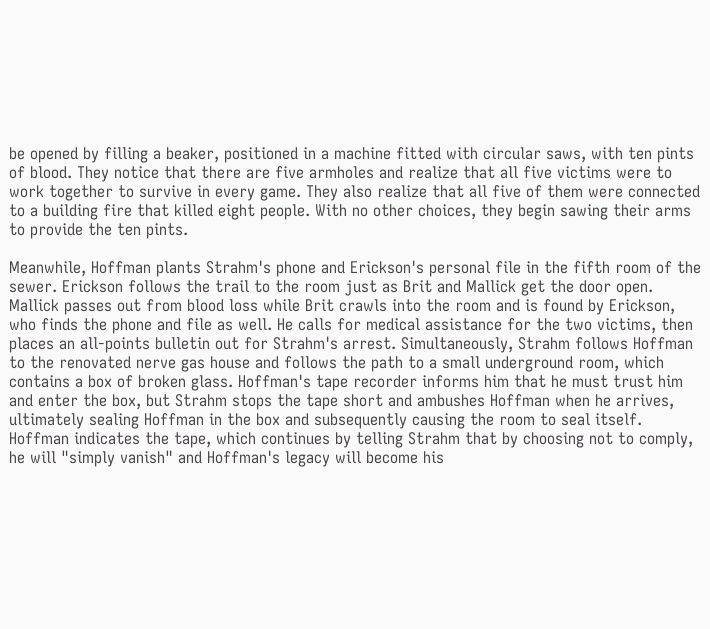be opened by filling a beaker, positioned in a machine fitted with circular saws, with ten pints of blood. They notice that there are five armholes and realize that all five victims were to work together to survive in every game. They also realize that all five of them were connected to a building fire that killed eight people. With no other choices, they begin sawing their arms to provide the ten pints.

Meanwhile, Hoffman plants Strahm's phone and Erickson's personal file in the fifth room of the sewer. Erickson follows the trail to the room just as Brit and Mallick get the door open. Mallick passes out from blood loss while Brit crawls into the room and is found by Erickson, who finds the phone and file as well. He calls for medical assistance for the two victims, then places an all-points bulletin out for Strahm's arrest. Simultaneously, Strahm follows Hoffman to the renovated nerve gas house and follows the path to a small underground room, which contains a box of broken glass. Hoffman's tape recorder informs him that he must trust him and enter the box, but Strahm stops the tape short and ambushes Hoffman when he arrives, ultimately sealing Hoffman in the box and subsequently causing the room to seal itself. Hoffman indicates the tape, which continues by telling Strahm that by choosing not to comply, he will "simply vanish" and Hoffman's legacy will become his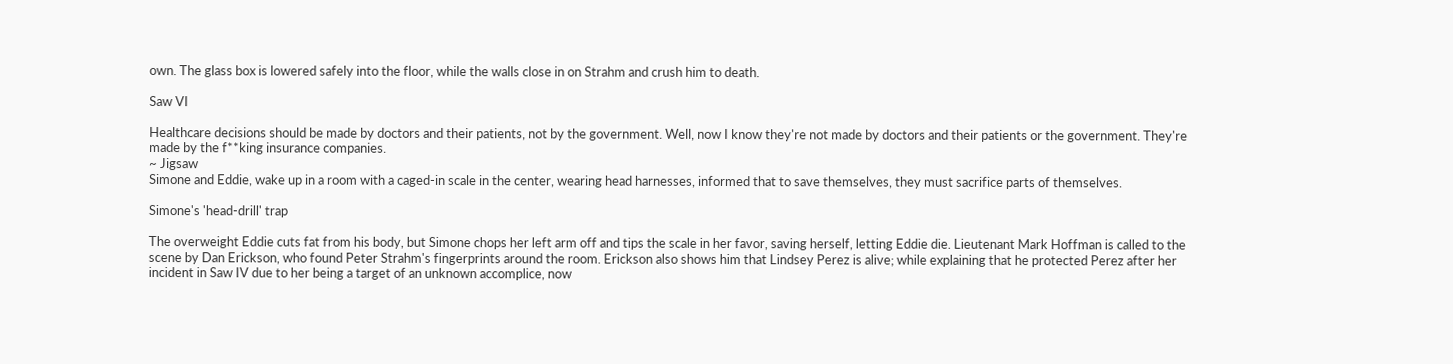own. The glass box is lowered safely into the floor, while the walls close in on Strahm and crush him to death.

Saw VI

Healthcare decisions should be made by doctors and their patients, not by the government. Well, now I know they're not made by doctors and their patients or the government. They're made by the f**king insurance companies.
~ Jigsaw
Simone and Eddie, wake up in a room with a caged-in scale in the center, wearing head harnesses, informed that to save themselves, they must sacrifice parts of themselves.

Simone's 'head-drill' trap

The overweight Eddie cuts fat from his body, but Simone chops her left arm off and tips the scale in her favor, saving herself, letting Eddie die. Lieutenant Mark Hoffman is called to the scene by Dan Erickson, who found Peter Strahm's fingerprints around the room. Erickson also shows him that Lindsey Perez is alive; while explaining that he protected Perez after her incident in Saw IV due to her being a target of an unknown accomplice, now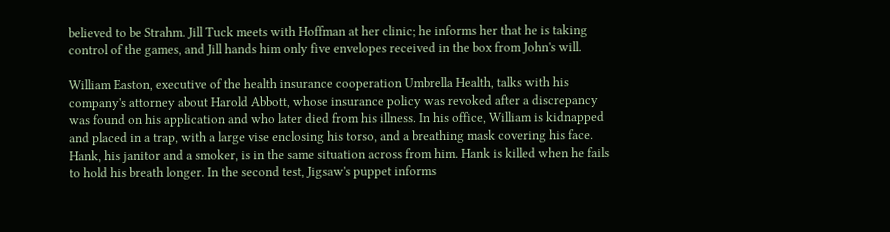believed to be Strahm. Jill Tuck meets with Hoffman at her clinic; he informs her that he is taking control of the games, and Jill hands him only five envelopes received in the box from John's will.

William Easton, executive of the health insurance cooperation Umbrella Health, talks with his company's attorney about Harold Abbott, whose insurance policy was revoked after a discrepancy was found on his application and who later died from his illness. In his office, William is kidnapped and placed in a trap, with a large vise enclosing his torso, and a breathing mask covering his face. Hank, his janitor and a smoker, is in the same situation across from him. Hank is killed when he fails to hold his breath longer. In the second test, Jigsaw's puppet informs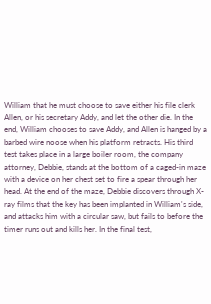William that he must choose to save either his file clerk Allen, or his secretary Addy, and let the other die. In the end, William chooses to save Addy, and Allen is hanged by a barbed wire noose when his platform retracts. His third test takes place in a large boiler room, the company attorney, Debbie, stands at the bottom of a caged-in maze with a device on her chest set to fire a spear through her head. At the end of the maze, Debbie discovers through X-ray films that the key has been implanted in William's side, and attacks him with a circular saw, but fails to before the timer runs out and kills her. In the final test,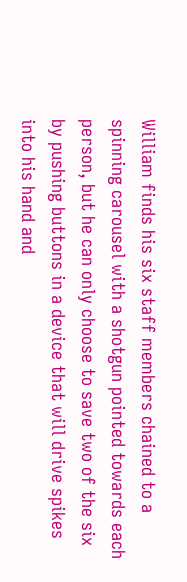William finds his six staff members chained to a spinning carousel with a shotgun pointed towards each person, but he can only choose to save two of the six by pushing buttons in a device that will drive spikes into his hand and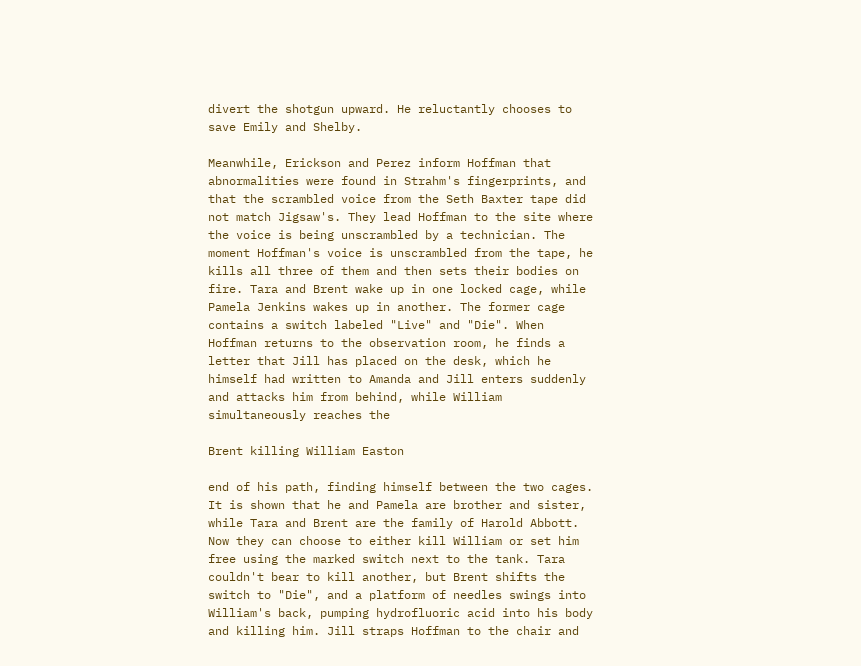divert the shotgun upward. He reluctantly chooses to save Emily and Shelby.

Meanwhile, Erickson and Perez inform Hoffman that abnormalities were found in Strahm's fingerprints, and that the scrambled voice from the Seth Baxter tape did not match Jigsaw's. They lead Hoffman to the site where the voice is being unscrambled by a technician. The moment Hoffman's voice is unscrambled from the tape, he kills all three of them and then sets their bodies on fire. Tara and Brent wake up in one locked cage, while Pamela Jenkins wakes up in another. The former cage contains a switch labeled "Live" and "Die". When Hoffman returns to the observation room, he finds a letter that Jill has placed on the desk, which he himself had written to Amanda and Jill enters suddenly and attacks him from behind, while William simultaneously reaches the

Brent killing William Easton

end of his path, finding himself between the two cages. It is shown that he and Pamela are brother and sister, while Tara and Brent are the family of Harold Abbott. Now they can choose to either kill William or set him free using the marked switch next to the tank. Tara couldn't bear to kill another, but Brent shifts the switch to "Die", and a platform of needles swings into William's back, pumping hydrofluoric acid into his body and killing him. Jill straps Hoffman to the chair and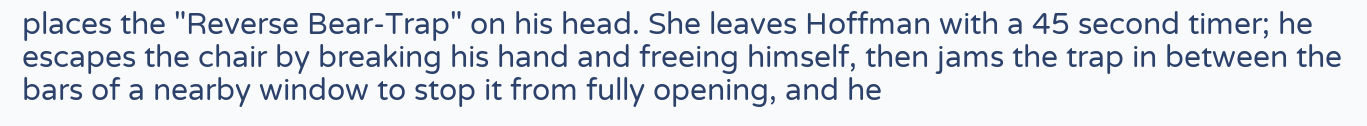places the "Reverse Bear-Trap" on his head. She leaves Hoffman with a 45 second timer; he escapes the chair by breaking his hand and freeing himself, then jams the trap in between the bars of a nearby window to stop it from fully opening, and he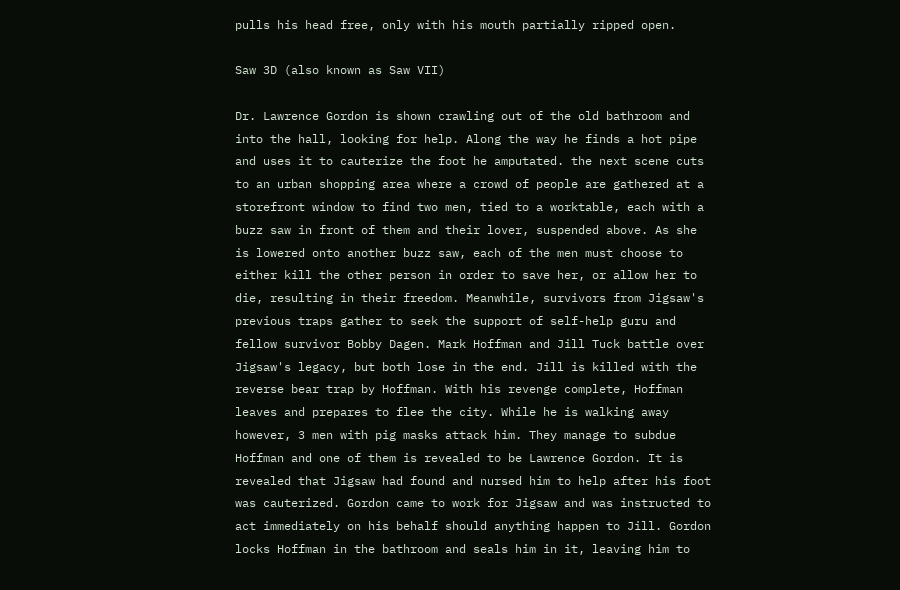pulls his head free, only with his mouth partially ripped open.

Saw 3D (also known as Saw VII)

Dr. Lawrence Gordon is shown crawling out of the old bathroom and into the hall, looking for help. Along the way he finds a hot pipe and uses it to cauterize the foot he amputated. the next scene cuts to an urban shopping area where a crowd of people are gathered at a storefront window to find two men, tied to a worktable, each with a buzz saw in front of them and their lover, suspended above. As she is lowered onto another buzz saw, each of the men must choose to either kill the other person in order to save her, or allow her to die, resulting in their freedom. Meanwhile, survivors from Jigsaw's previous traps gather to seek the support of self-help guru and fellow survivor Bobby Dagen. Mark Hoffman and Jill Tuck battle over Jigsaw's legacy, but both lose in the end. Jill is killed with the reverse bear trap by Hoffman. With his revenge complete, Hoffman leaves and prepares to flee the city. While he is walking away however, 3 men with pig masks attack him. They manage to subdue Hoffman and one of them is revealed to be Lawrence Gordon. It is revealed that Jigsaw had found and nursed him to help after his foot was cauterized. Gordon came to work for Jigsaw and was instructed to act immediately on his behalf should anything happen to Jill. Gordon locks Hoffman in the bathroom and seals him in it, leaving him to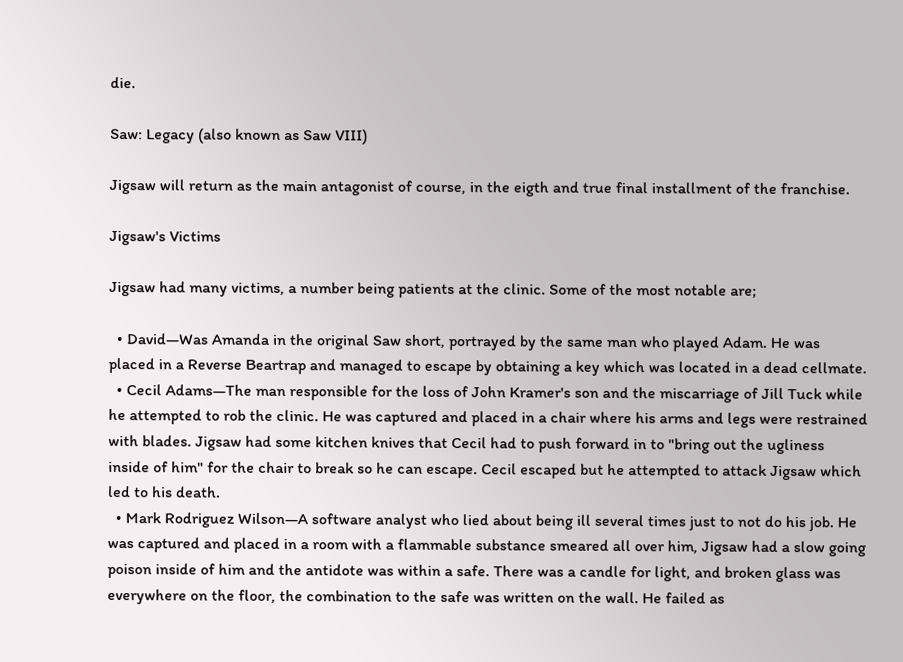die.

Saw: Legacy (also known as Saw VIII)

Jigsaw will return as the main antagonist of course, in the eigth and true final installment of the franchise.

Jigsaw's Victims

Jigsaw had many victims, a number being patients at the clinic. Some of the most notable are;

  • David—Was Amanda in the original Saw short, portrayed by the same man who played Adam. He was placed in a Reverse Beartrap and managed to escape by obtaining a key which was located in a dead cellmate.
  • Cecil Adams—The man responsible for the loss of John Kramer's son and the miscarriage of Jill Tuck while he attempted to rob the clinic. He was captured and placed in a chair where his arms and legs were restrained with blades. Jigsaw had some kitchen knives that Cecil had to push forward in to "bring out the ugliness inside of him" for the chair to break so he can escape. Cecil escaped but he attempted to attack Jigsaw which led to his death.
  • Mark Rodriguez Wilson—A software analyst who lied about being ill several times just to not do his job. He was captured and placed in a room with a flammable substance smeared all over him, Jigsaw had a slow going poison inside of him and the antidote was within a safe. There was a candle for light, and broken glass was everywhere on the floor, the combination to the safe was written on the wall. He failed as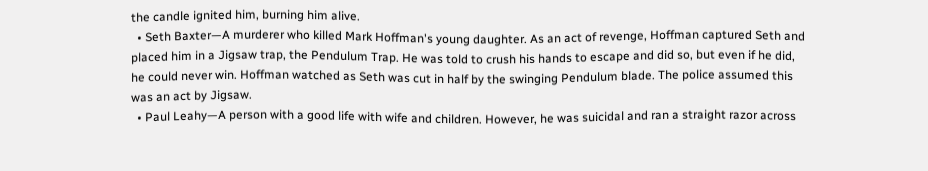the candle ignited him, burning him alive.
  • Seth Baxter—A murderer who killed Mark Hoffman's young daughter. As an act of revenge, Hoffman captured Seth and placed him in a Jigsaw trap, the Pendulum Trap. He was told to crush his hands to escape and did so, but even if he did, he could never win. Hoffman watched as Seth was cut in half by the swinging Pendulum blade. The police assumed this was an act by Jigsaw.
  • Paul Leahy—A person with a good life with wife and children. However, he was suicidal and ran a straight razor across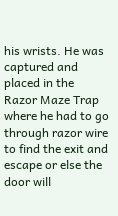his wrists. He was captured and placed in the Razor Maze Trap where he had to go through razor wire to find the exit and escape or else the door will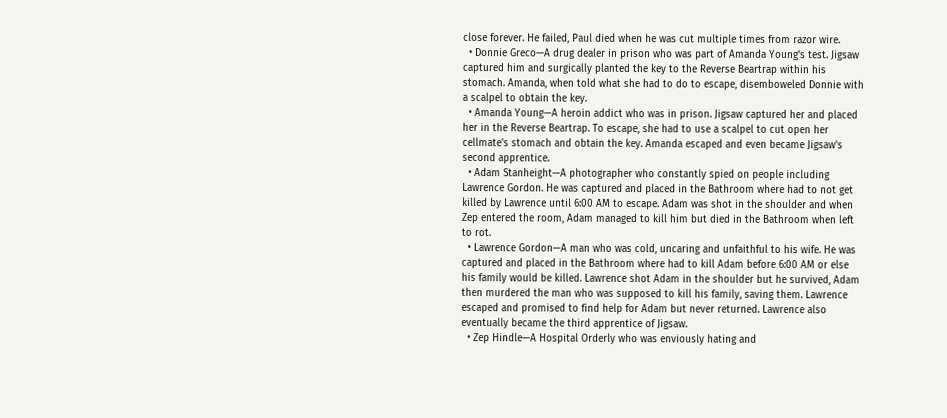close forever. He failed, Paul died when he was cut multiple times from razor wire.
  • Donnie Greco—A drug dealer in prison who was part of Amanda Young's test. Jigsaw captured him and surgically planted the key to the Reverse Beartrap within his stomach. Amanda, when told what she had to do to escape, disemboweled Donnie with a scalpel to obtain the key.
  • Amanda Young—A heroin addict who was in prison. Jigsaw captured her and placed her in the Reverse Beartrap. To escape, she had to use a scalpel to cut open her cellmate's stomach and obtain the key. Amanda escaped and even became Jigsaw's second apprentice.
  • Adam Stanheight—A photographer who constantly spied on people including Lawrence Gordon. He was captured and placed in the Bathroom where had to not get killed by Lawrence until 6:00 AM to escape. Adam was shot in the shoulder and when Zep entered the room, Adam managed to kill him but died in the Bathroom when left to rot.
  • Lawrence Gordon—A man who was cold, uncaring and unfaithful to his wife. He was captured and placed in the Bathroom where had to kill Adam before 6:00 AM or else his family would be killed. Lawrence shot Adam in the shoulder but he survived, Adam then murdered the man who was supposed to kill his family, saving them. Lawrence escaped and promised to find help for Adam but never returned. Lawrence also eventually became the third apprentice of Jigsaw.
  • Zep Hindle—A Hospital Orderly who was enviously hating and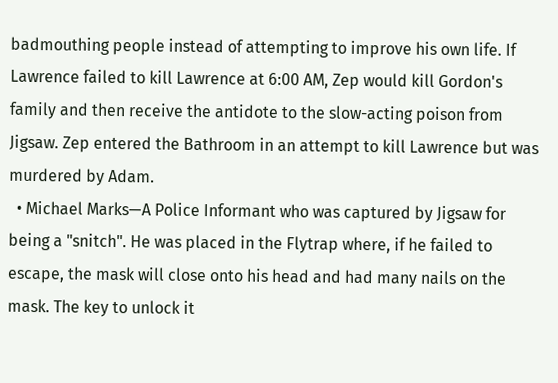badmouthing people instead of attempting to improve his own life. If Lawrence failed to kill Lawrence at 6:00 AM, Zep would kill Gordon's family and then receive the antidote to the slow-acting poison from Jigsaw. Zep entered the Bathroom in an attempt to kill Lawrence but was murdered by Adam.
  • Michael Marks—A Police Informant who was captured by Jigsaw for being a "snitch". He was placed in the Flytrap where, if he failed to escape, the mask will close onto his head and had many nails on the mask. The key to unlock it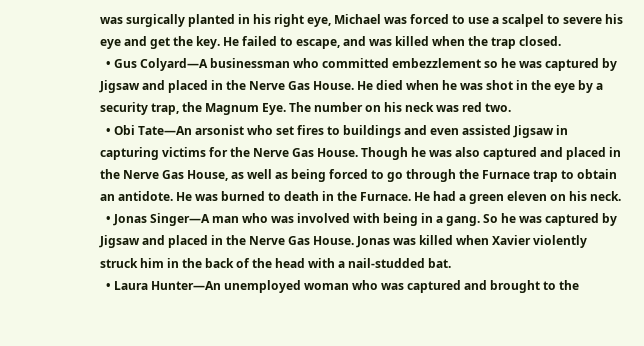was surgically planted in his right eye, Michael was forced to use a scalpel to severe his eye and get the key. He failed to escape, and was killed when the trap closed.
  • Gus Colyard—A businessman who committed embezzlement so he was captured by Jigsaw and placed in the Nerve Gas House. He died when he was shot in the eye by a security trap, the Magnum Eye. The number on his neck was red two.
  • Obi Tate—An arsonist who set fires to buildings and even assisted Jigsaw in capturing victims for the Nerve Gas House. Though he was also captured and placed in the Nerve Gas House, as well as being forced to go through the Furnace trap to obtain an antidote. He was burned to death in the Furnace. He had a green eleven on his neck.
  • Jonas Singer—A man who was involved with being in a gang. So he was captured by Jigsaw and placed in the Nerve Gas House. Jonas was killed when Xavier violently struck him in the back of the head with a nail-studded bat.
  • Laura Hunter—An unemployed woman who was captured and brought to the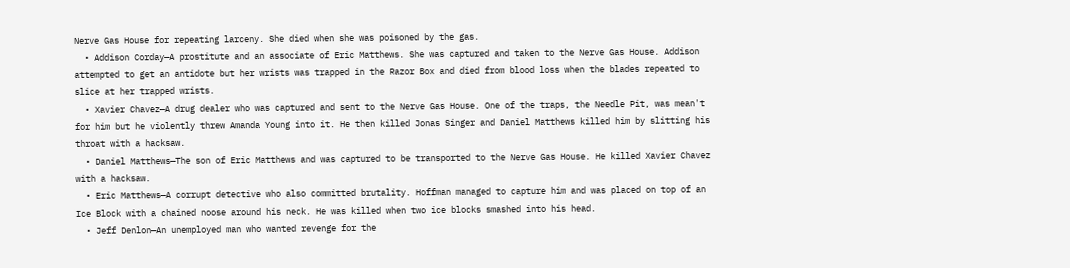Nerve Gas House for repeating larceny. She died when she was poisoned by the gas.
  • Addison Corday—A prostitute and an associate of Eric Matthews. She was captured and taken to the Nerve Gas House. Addison attempted to get an antidote but her wrists was trapped in the Razor Box and died from blood loss when the blades repeated to slice at her trapped wrists.
  • Xavier Chavez—A drug dealer who was captured and sent to the Nerve Gas House. One of the traps, the Needle Pit, was mean't for him but he violently threw Amanda Young into it. He then killed Jonas Singer and Daniel Matthews killed him by slitting his throat with a hacksaw.
  • Daniel Matthews—The son of Eric Matthews and was captured to be transported to the Nerve Gas House. He killed Xavier Chavez with a hacksaw.
  • Eric Matthews—A corrupt detective who also committed brutality. Hoffman managed to capture him and was placed on top of an Ice Block with a chained noose around his neck. He was killed when two ice blocks smashed into his head.
  • Jeff Denlon—An unemployed man who wanted revenge for the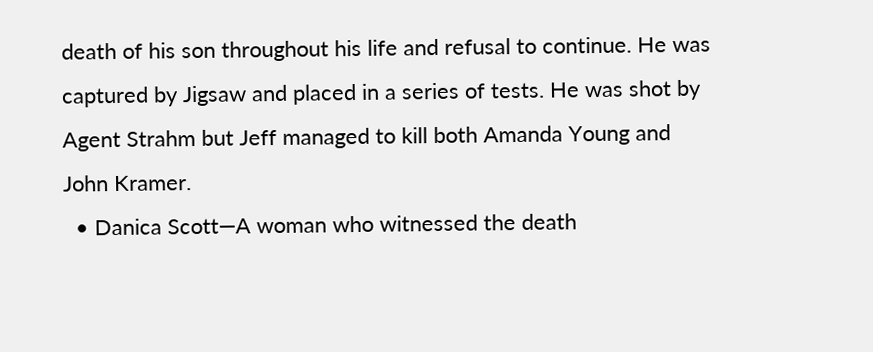death of his son throughout his life and refusal to continue. He was captured by Jigsaw and placed in a series of tests. He was shot by Agent Strahm but Jeff managed to kill both Amanda Young and John Kramer.
  • Danica Scott—A woman who witnessed the death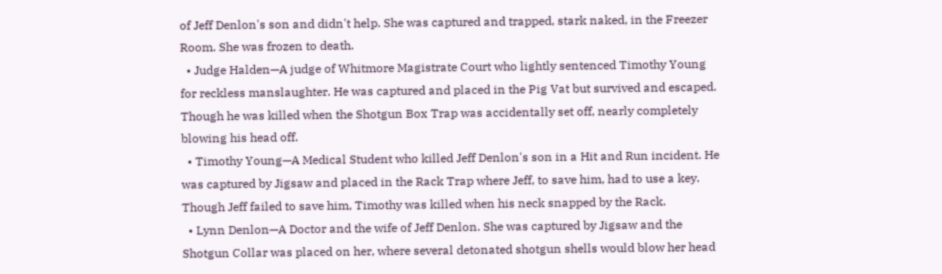of Jeff Denlon's son and didn't help. She was captured and trapped, stark naked, in the Freezer Room. She was frozen to death.
  • Judge Halden—A judge of Whitmore Magistrate Court who lightly sentenced Timothy Young for reckless manslaughter. He was captured and placed in the Pig Vat but survived and escaped. Though he was killed when the Shotgun Box Trap was accidentally set off, nearly completely blowing his head off.
  • Timothy Young—A Medical Student who killed Jeff Denlon's son in a Hit and Run incident. He was captured by Jigsaw and placed in the Rack Trap where Jeff, to save him, had to use a key. Though Jeff failed to save him, Timothy was killed when his neck snapped by the Rack.
  • Lynn Denlon—A Doctor and the wife of Jeff Denlon. She was captured by Jigsaw and the Shotgun Collar was placed on her, where several detonated shotgun shells would blow her head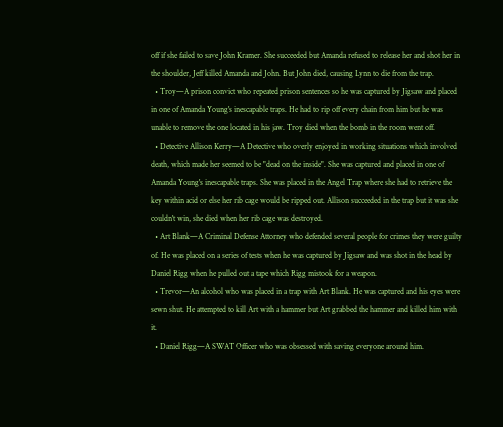off if she failed to save John Kramer. She succeeded but Amanda refused to release her and shot her in the shoulder, Jeff killed Amanda and John. But John died, causing Lynn to die from the trap.
  • Troy—A prison convict who repeated prison sentences so he was captured by Jigsaw and placed in one of Amanda Young's inescapable traps. He had to rip off every chain from him but he was unable to remove the one located in his jaw. Troy died when the bomb in the room went off.
  • Detective Allison Kerry—A Detective who overly enjoyed in working situations which involved death, which made her seemed to be "dead on the inside". She was captured and placed in one of Amanda Young's inescapable traps. She was placed in the Angel Trap where she had to retrieve the key within acid or else her rib cage would be ripped out. Allison succeeded in the trap but it was she couldn't win, she died when her rib cage was destroyed.
  • Art Blank—A Criminal Defense Attorney who defended several people for crimes they were guilty of. He was placed on a series of tests when he was captured by Jigsaw and was shot in the head by Daniel Rigg when he pulled out a tape which Rigg mistook for a weapon.
  • Trevor—An alcohol who was placed in a trap with Art Blank. He was captured and his eyes were sewn shut. He attempted to kill Art with a hammer but Art grabbed the hammer and killed him with it.
  • Daniel Rigg—A SWAT Officer who was obsessed with saving everyone around him.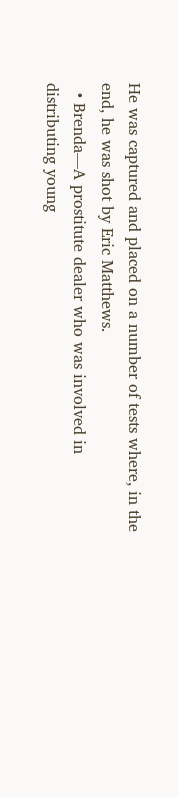He was captured and placed on a number of tests where, in the end, he was shot by Eric Matthews.
  • Brenda—A prostitute dealer who was involved in distributing young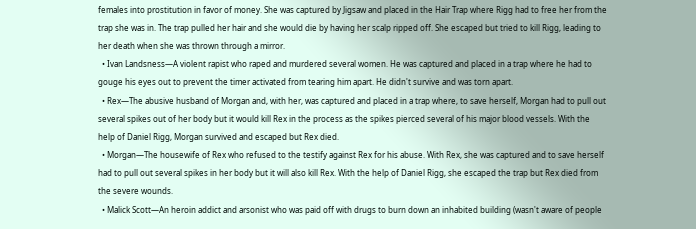females into prostitution in favor of money. She was captured by Jigsaw and placed in the Hair Trap where Rigg had to free her from the trap she was in. The trap pulled her hair and she would die by having her scalp ripped off. She escaped but tried to kill Rigg, leading to her death when she was thrown through a mirror.
  • Ivan Landsness—A violent rapist who raped and murdered several women. He was captured and placed in a trap where he had to gouge his eyes out to prevent the timer activated from tearing him apart. He didn't survive and was torn apart.
  • Rex—The abusive husband of Morgan and, with her, was captured and placed in a trap where, to save herself, Morgan had to pull out several spikes out of her body but it would kill Rex in the process as the spikes pierced several of his major blood vessels. With the help of Daniel Rigg, Morgan survived and escaped but Rex died.
  • Morgan—The housewife of Rex who refused to the testify against Rex for his abuse. With Rex, she was captured and to save herself had to pull out several spikes in her body but it will also kill Rex. With the help of Daniel Rigg, she escaped the trap but Rex died from the severe wounds.
  • Malick Scott—An heroin addict and arsonist who was paid off with drugs to burn down an inhabited building (wasn't aware of people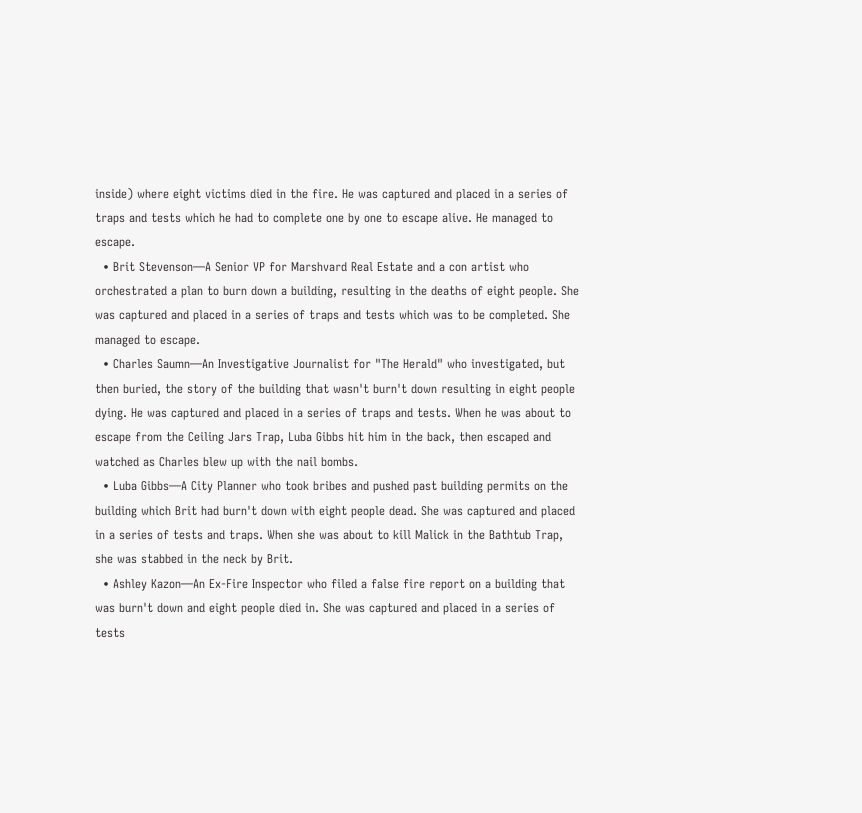inside) where eight victims died in the fire. He was captured and placed in a series of traps and tests which he had to complete one by one to escape alive. He managed to escape.
  • Brit Stevenson—A Senior VP for Marshvard Real Estate and a con artist who orchestrated a plan to burn down a building, resulting in the deaths of eight people. She was captured and placed in a series of traps and tests which was to be completed. She managed to escape.
  • Charles Saumn—An Investigative Journalist for "The Herald" who investigated, but then buried, the story of the building that wasn't burn't down resulting in eight people dying. He was captured and placed in a series of traps and tests. When he was about to escape from the Ceiling Jars Trap, Luba Gibbs hit him in the back, then escaped and watched as Charles blew up with the nail bombs.
  • Luba Gibbs—A City Planner who took bribes and pushed past building permits on the building which Brit had burn't down with eight people dead. She was captured and placed in a series of tests and traps. When she was about to kill Malick in the Bathtub Trap, she was stabbed in the neck by Brit.
  • Ashley Kazon—An Ex-Fire Inspector who filed a false fire report on a building that was burn't down and eight people died in. She was captured and placed in a series of tests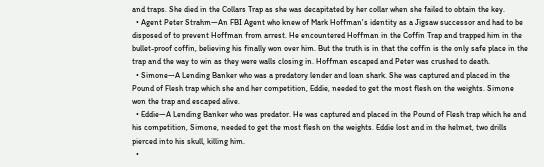and traps. She died in the Collars Trap as she was decapitated by her collar when she failed to obtain the key.
  • Agent Peter Strahm—An FBI Agent who knew of Mark Hoffman's identity as a Jigsaw successor and had to be disposed of to prevent Hoffman from arrest. He encountered Hoffman in the Coffin Trap and trapped him in the bullet-proof coffin, believing his finally won over him. But the truth is in that the coffin is the only safe place in the trap and the way to win as they were walls closing in. Hoffman escaped and Peter was crushed to death.
  • Simone—A Lending Banker who was a predatory lender and loan shark. She was captured and placed in the Pound of Flesh trap which she and her competition, Eddie, needed to get the most flesh on the weights. Simone won the trap and escaped alive.
  • Eddie—A Lending Banker who was predator. He was captured and placed in the Pound of Flesh trap which he and his competition, Simone, needed to get the most flesh on the weights. Eddie lost and in the helmet, two drills pierced into his skull, killing him.
  •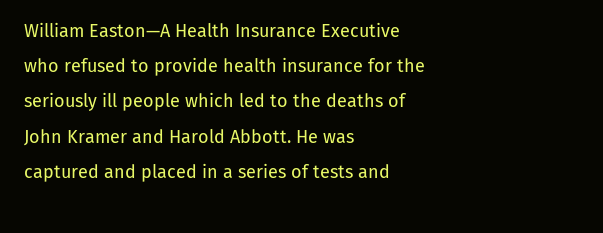William Easton—A Health Insurance Executive who refused to provide health insurance for the seriously ill people which led to the deaths of John Kramer and Harold Abbott. He was captured and placed in a series of tests and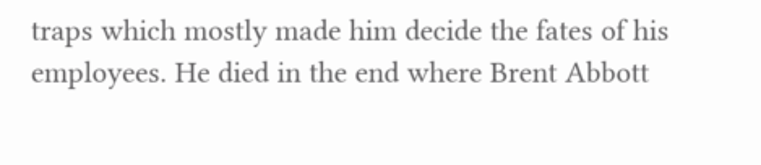traps which mostly made him decide the fates of his employees. He died in the end where Brent Abbott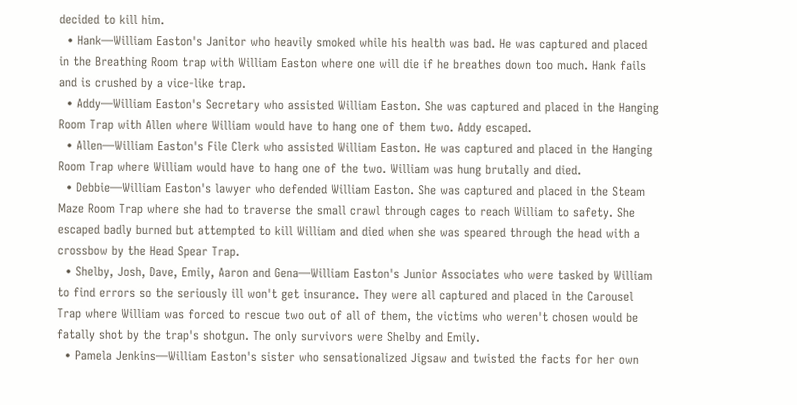decided to kill him.
  • Hank—William Easton's Janitor who heavily smoked while his health was bad. He was captured and placed in the Breathing Room trap with William Easton where one will die if he breathes down too much. Hank fails and is crushed by a vice-like trap.
  • Addy—William Easton's Secretary who assisted William Easton. She was captured and placed in the Hanging Room Trap with Allen where William would have to hang one of them two. Addy escaped.
  • Allen—William Easton's File Clerk who assisted William Easton. He was captured and placed in the Hanging Room Trap where William would have to hang one of the two. William was hung brutally and died.
  • Debbie—William Easton's lawyer who defended William Easton. She was captured and placed in the Steam Maze Room Trap where she had to traverse the small crawl through cages to reach William to safety. She escaped badly burned but attempted to kill William and died when she was speared through the head with a crossbow by the Head Spear Trap.
  • Shelby, Josh, Dave, Emily, Aaron and Gena—William Easton's Junior Associates who were tasked by William to find errors so the seriously ill won't get insurance. They were all captured and placed in the Carousel Trap where William was forced to rescue two out of all of them, the victims who weren't chosen would be fatally shot by the trap's shotgun. The only survivors were Shelby and Emily.
  • Pamela Jenkins—William Easton's sister who sensationalized Jigsaw and twisted the facts for her own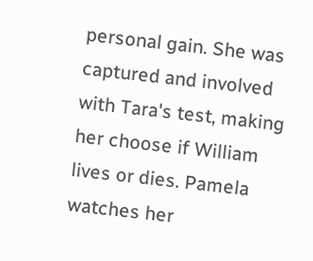personal gain. She was captured and involved with Tara's test, making her choose if William lives or dies. Pamela watches her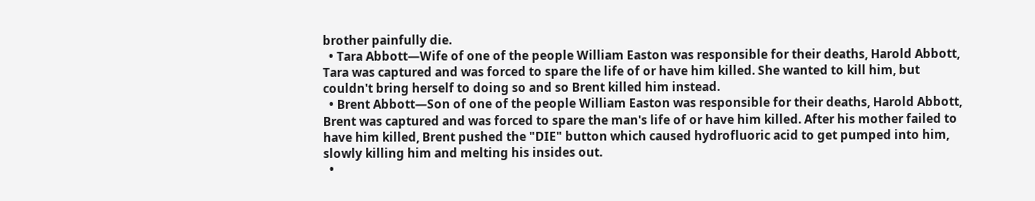brother painfully die.
  • Tara Abbott—Wife of one of the people William Easton was responsible for their deaths, Harold Abbott, Tara was captured and was forced to spare the life of or have him killed. She wanted to kill him, but couldn't bring herself to doing so and so Brent killed him instead.
  • Brent Abbott—Son of one of the people William Easton was responsible for their deaths, Harold Abbott, Brent was captured and was forced to spare the man's life of or have him killed. After his mother failed to have him killed, Brent pushed the "DIE" button which caused hydrofluoric acid to get pumped into him, slowly killing him and melting his insides out.
  •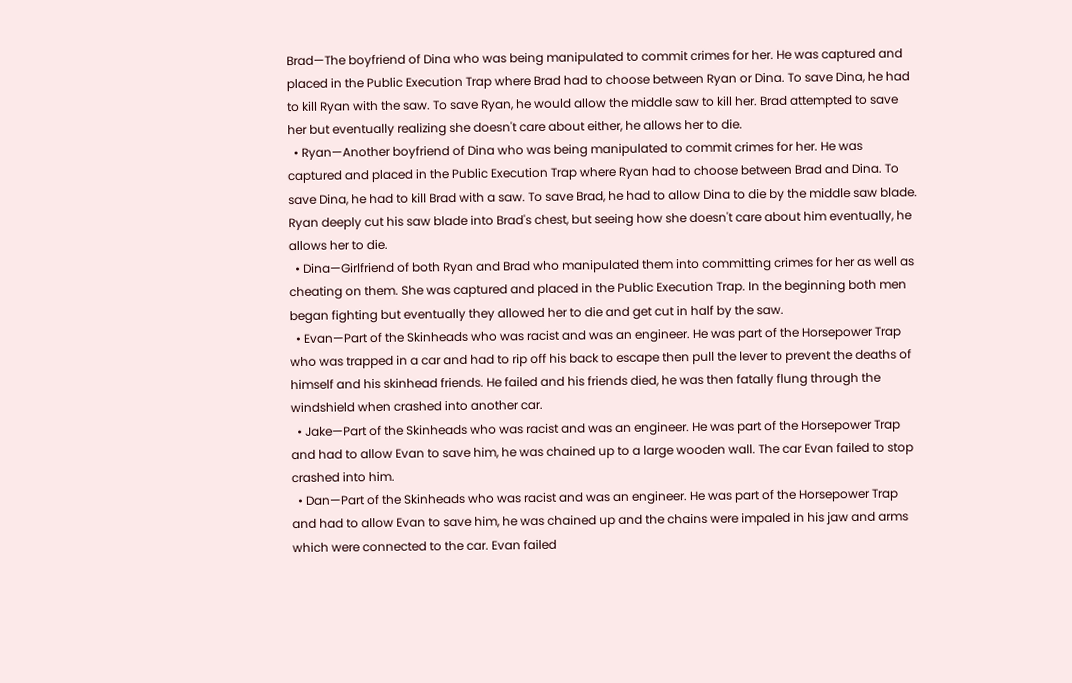Brad—The boyfriend of Dina who was being manipulated to commit crimes for her. He was captured and placed in the Public Execution Trap where Brad had to choose between Ryan or Dina. To save Dina, he had to kill Ryan with the saw. To save Ryan, he would allow the middle saw to kill her. Brad attempted to save her but eventually realizing she doesn't care about either, he allows her to die.
  • Ryan—Another boyfriend of Dina who was being manipulated to commit crimes for her. He was captured and placed in the Public Execution Trap where Ryan had to choose between Brad and Dina. To save Dina, he had to kill Brad with a saw. To save Brad, he had to allow Dina to die by the middle saw blade. Ryan deeply cut his saw blade into Brad's chest, but seeing how she doesn't care about him eventually, he allows her to die.
  • Dina—Girlfriend of both Ryan and Brad who manipulated them into committing crimes for her as well as cheating on them. She was captured and placed in the Public Execution Trap. In the beginning both men began fighting but eventually they allowed her to die and get cut in half by the saw.
  • Evan—Part of the Skinheads who was racist and was an engineer. He was part of the Horsepower Trap who was trapped in a car and had to rip off his back to escape then pull the lever to prevent the deaths of himself and his skinhead friends. He failed and his friends died, he was then fatally flung through the windshield when crashed into another car.
  • Jake—Part of the Skinheads who was racist and was an engineer. He was part of the Horsepower Trap and had to allow Evan to save him, he was chained up to a large wooden wall. The car Evan failed to stop crashed into him.
  • Dan—Part of the Skinheads who was racist and was an engineer. He was part of the Horsepower Trap and had to allow Evan to save him, he was chained up and the chains were impaled in his jaw and arms which were connected to the car. Evan failed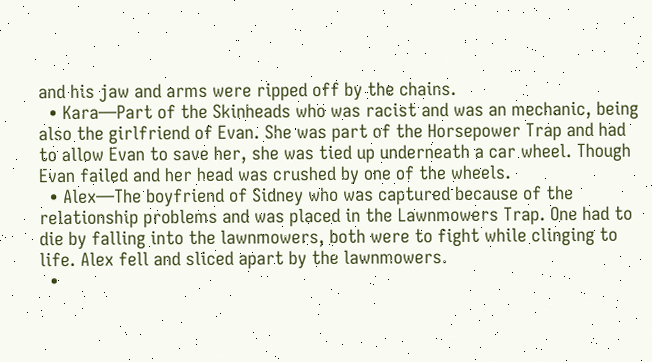and his jaw and arms were ripped off by the chains.
  • Kara—Part of the Skinheads who was racist and was an mechanic, being also the girlfriend of Evan. She was part of the Horsepower Trap and had to allow Evan to save her, she was tied up underneath a car wheel. Though Evan failed and her head was crushed by one of the wheels.
  • Alex—The boyfriend of Sidney who was captured because of the relationship problems and was placed in the Lawnmowers Trap. One had to die by falling into the lawnmowers, both were to fight while clinging to life. Alex fell and sliced apart by the lawnmowers.
  •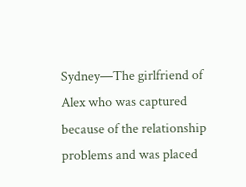Sydney—The girlfriend of Alex who was captured because of the relationship problems and was placed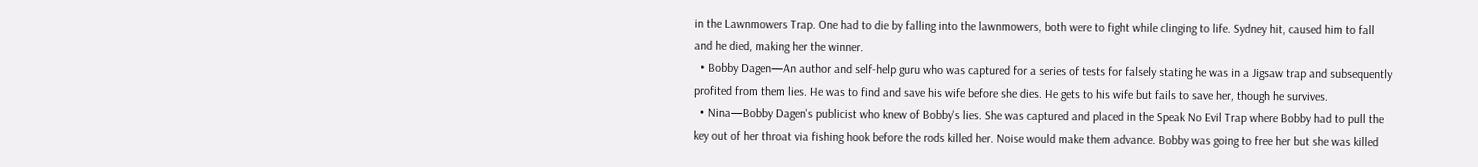in the Lawnmowers Trap. One had to die by falling into the lawnmowers, both were to fight while clinging to life. Sydney hit, caused him to fall and he died, making her the winner.
  • Bobby Dagen—An author and self-help guru who was captured for a series of tests for falsely stating he was in a Jigsaw trap and subsequently profited from them lies. He was to find and save his wife before she dies. He gets to his wife but fails to save her, though he survives.
  • Nina—Bobby Dagen's publicist who knew of Bobby's lies. She was captured and placed in the Speak No Evil Trap where Bobby had to pull the key out of her throat via fishing hook before the rods killed her. Noise would make them advance. Bobby was going to free her but she was killed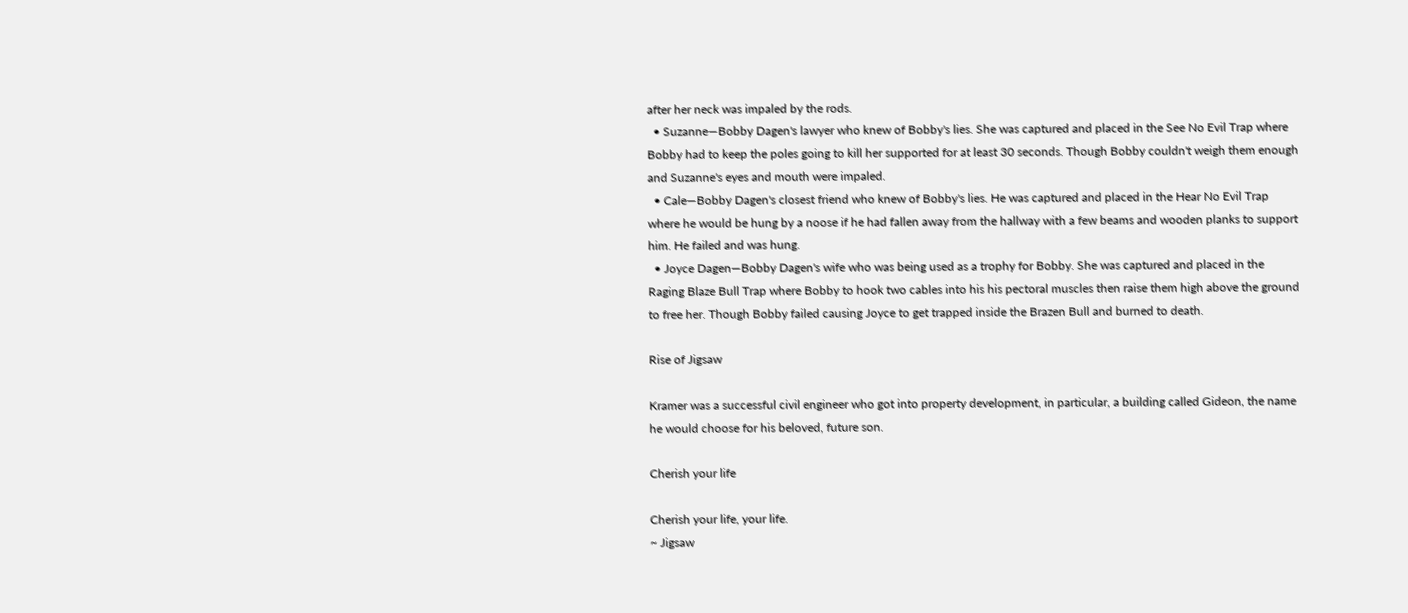after her neck was impaled by the rods.
  • Suzanne—Bobby Dagen's lawyer who knew of Bobby's lies. She was captured and placed in the See No Evil Trap where Bobby had to keep the poles going to kill her supported for at least 30 seconds. Though Bobby couldn't weigh them enough and Suzanne's eyes and mouth were impaled.
  • Cale—Bobby Dagen's closest friend who knew of Bobby's lies. He was captured and placed in the Hear No Evil Trap where he would be hung by a noose if he had fallen away from the hallway with a few beams and wooden planks to support him. He failed and was hung.
  • Joyce Dagen—Bobby Dagen's wife who was being used as a trophy for Bobby. She was captured and placed in the Raging Blaze Bull Trap where Bobby to hook two cables into his his pectoral muscles then raise them high above the ground to free her. Though Bobby failed causing Joyce to get trapped inside the Brazen Bull and burned to death.

Rise of Jigsaw

Kramer was a successful civil engineer who got into property development, in particular, a building called Gideon, the name he would choose for his beloved, future son.

Cherish your life

Cherish your life, your life.
~ Jigsaw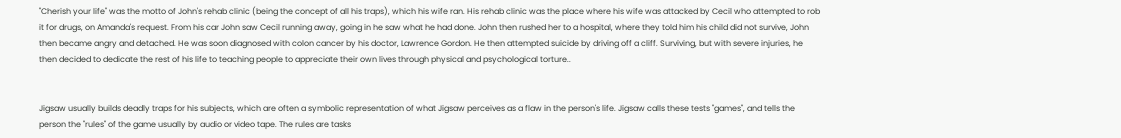"Cherish your life" was the motto of John's rehab clinic (being the concept of all his traps), which his wife ran. His rehab clinic was the place where his wife was attacked by Cecil who attempted to rob it for drugs, on Amanda's request. From his car John saw Cecil running away, going in he saw what he had done. John then rushed her to a hospital, where they told him his child did not survive, John then became angry and detached. He was soon diagnosed with colon cancer by his doctor, Lawrence Gordon. He then attempted suicide by driving off a cliff. Surviving, but with severe injuries, he then decided to dedicate the rest of his life to teaching people to appreciate their own lives through physical and psychological torture..


Jigsaw usually builds deadly traps for his subjects, which are often a symbolic representation of what Jigsaw perceives as a flaw in the person's life. Jigsaw calls these tests "games", and tells the person the "rules" of the game usually by audio or video tape. The rules are tasks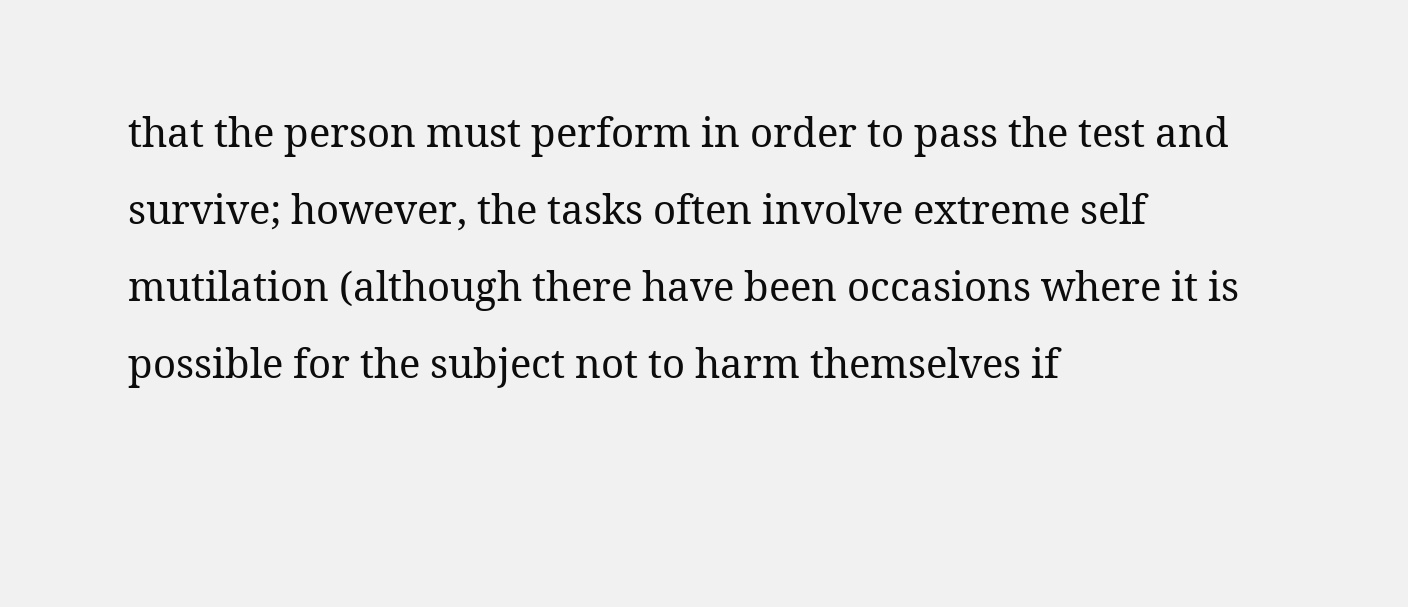that the person must perform in order to pass the test and survive; however, the tasks often involve extreme self mutilation (although there have been occasions where it is possible for the subject not to harm themselves if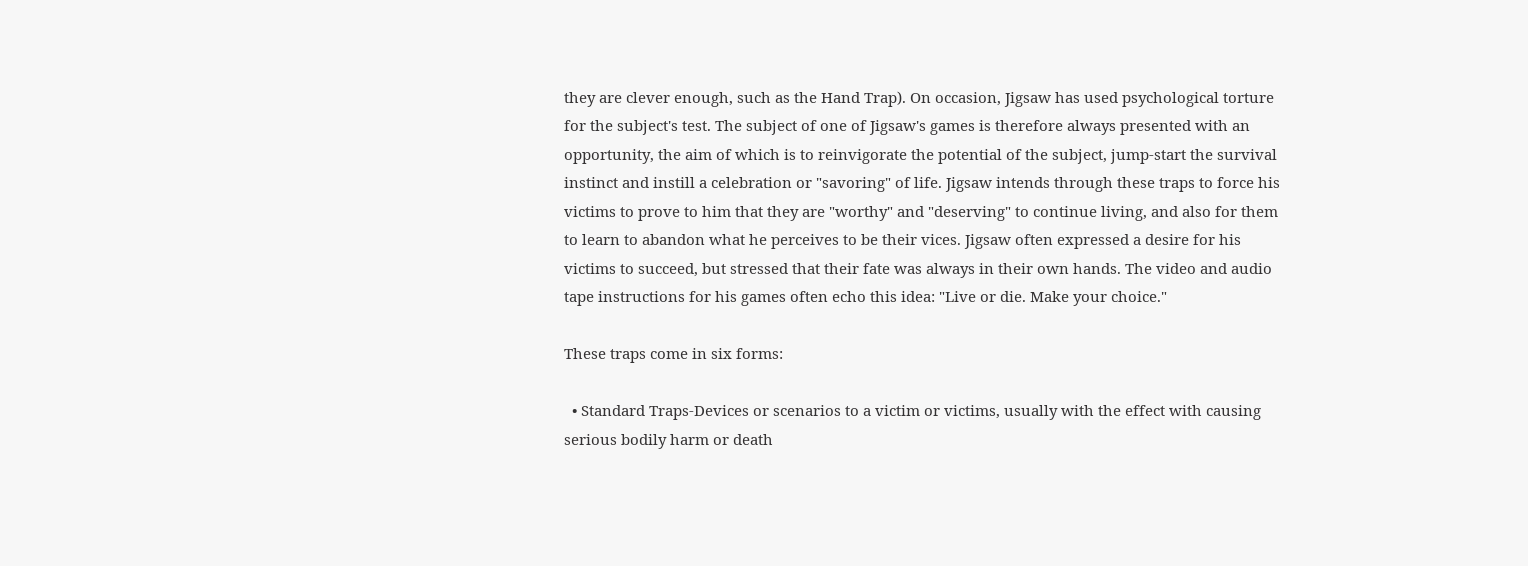they are clever enough, such as the Hand Trap). On occasion, Jigsaw has used psychological torture for the subject's test. The subject of one of Jigsaw's games is therefore always presented with an opportunity, the aim of which is to reinvigorate the potential of the subject, jump-start the survival instinct and instill a celebration or "savoring" of life. Jigsaw intends through these traps to force his victims to prove to him that they are "worthy" and "deserving" to continue living, and also for them to learn to abandon what he perceives to be their vices. Jigsaw often expressed a desire for his victims to succeed, but stressed that their fate was always in their own hands. The video and audio tape instructions for his games often echo this idea: "Live or die. Make your choice."

These traps come in six forms:

  • Standard Traps-Devices or scenarios to a victim or victims, usually with the effect with causing serious bodily harm or death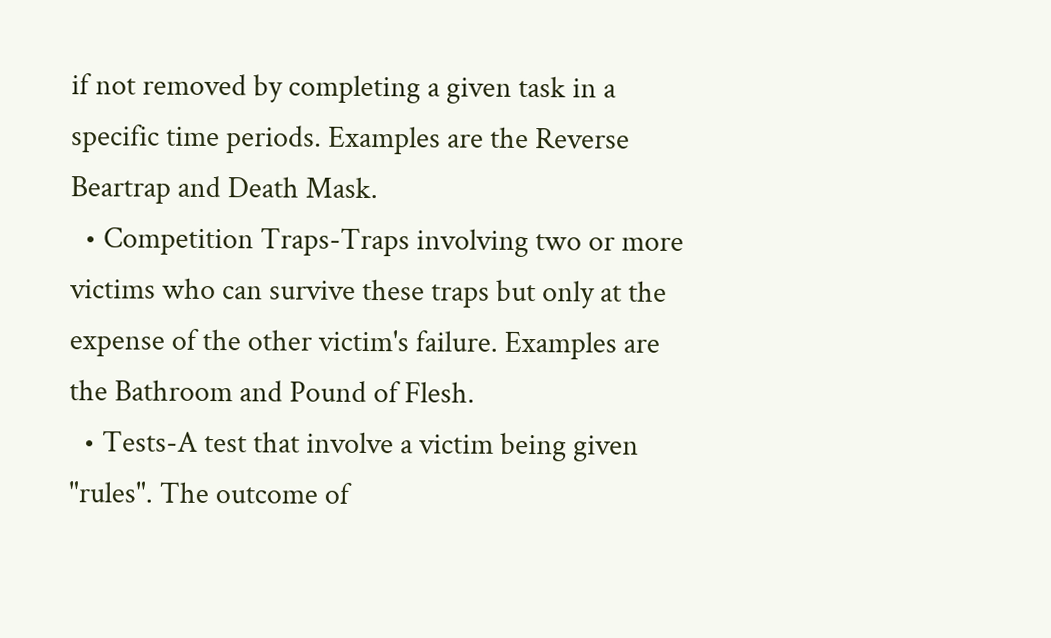if not removed by completing a given task in a specific time periods. Examples are the Reverse Beartrap and Death Mask.
  • Competition Traps-Traps involving two or more victims who can survive these traps but only at the expense of the other victim's failure. Examples are the Bathroom and Pound of Flesh.
  • Tests-A test that involve a victim being given "rules". The outcome of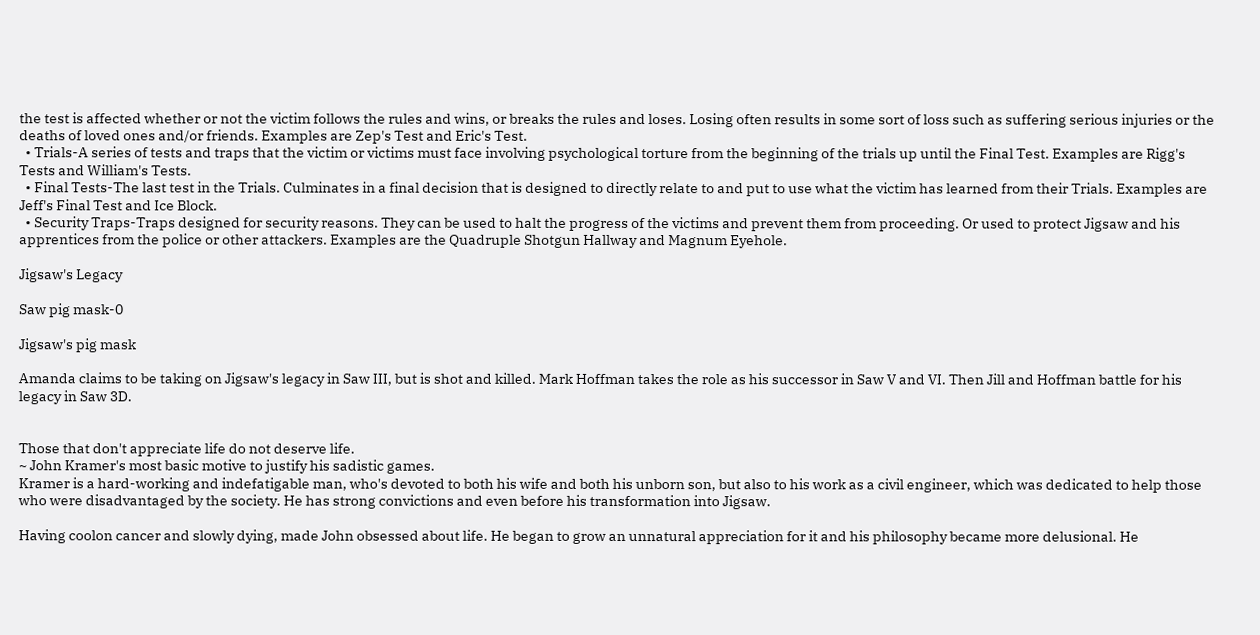the test is affected whether or not the victim follows the rules and wins, or breaks the rules and loses. Losing often results in some sort of loss such as suffering serious injuries or the deaths of loved ones and/or friends. Examples are Zep's Test and Eric's Test.
  • Trials-A series of tests and traps that the victim or victims must face involving psychological torture from the beginning of the trials up until the Final Test. Examples are Rigg's Tests and William's Tests.
  • Final Tests-The last test in the Trials. Culminates in a final decision that is designed to directly relate to and put to use what the victim has learned from their Trials. Examples are Jeff's Final Test and Ice Block.
  • Security Traps-Traps designed for security reasons. They can be used to halt the progress of the victims and prevent them from proceeding. Or used to protect Jigsaw and his apprentices from the police or other attackers. Examples are the Quadruple Shotgun Hallway and Magnum Eyehole.

Jigsaw's Legacy

Saw pig mask-0

Jigsaw's pig mask

Amanda claims to be taking on Jigsaw's legacy in Saw III, but is shot and killed. Mark Hoffman takes the role as his successor in Saw V and VI. Then Jill and Hoffman battle for his legacy in Saw 3D.


Those that don't appreciate life do not deserve life.
~ John Kramer's most basic motive to justify his sadistic games.
Kramer is a hard-working and indefatigable man, who's devoted to both his wife and both his unborn son, but also to his work as a civil engineer, which was dedicated to help those who were disadvantaged by the society. He has strong convictions and even before his transformation into Jigsaw.

Having coolon cancer and slowly dying, made John obsessed about life. He began to grow an unnatural appreciation for it and his philosophy became more delusional. He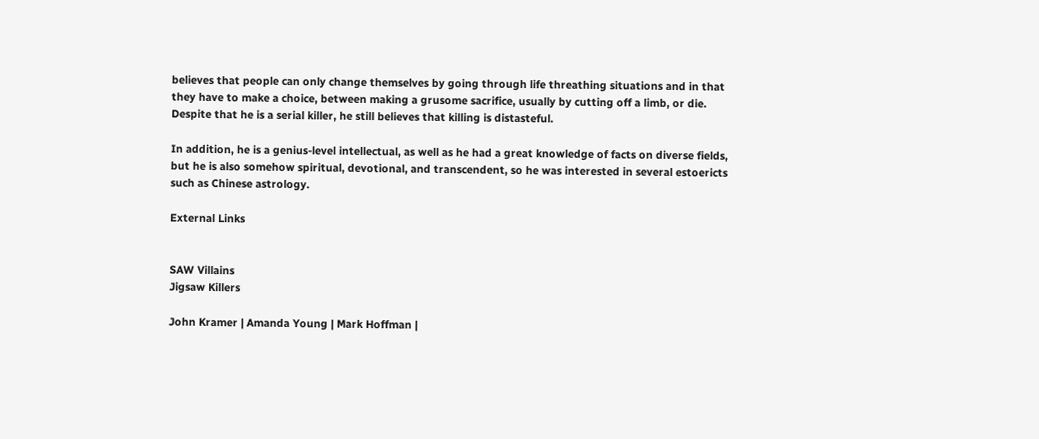believes that people can only change themselves by going through life threathing situations and in that they have to make a choice, between making a grusome sacrifice, usually by cutting off a limb, or die. Despite that he is a serial killer, he still believes that killing is distasteful.

In addition, he is a genius-level intellectual, as well as he had a great knowledge of facts on diverse fields, but he is also somehow spiritual, devotional, and transcendent, so he was interested in several estoericts such as Chinese astrology.

External Links


SAW Villains
Jigsaw Killers

John Kramer | Amanda Young | Mark Hoffman |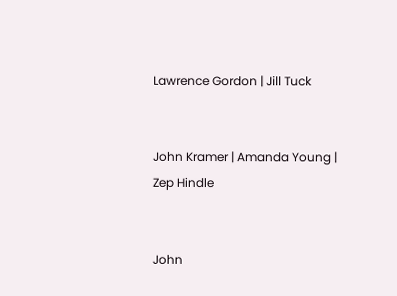Lawrence Gordon | Jill Tuck


John Kramer | Amanda Young | Zep Hindle


John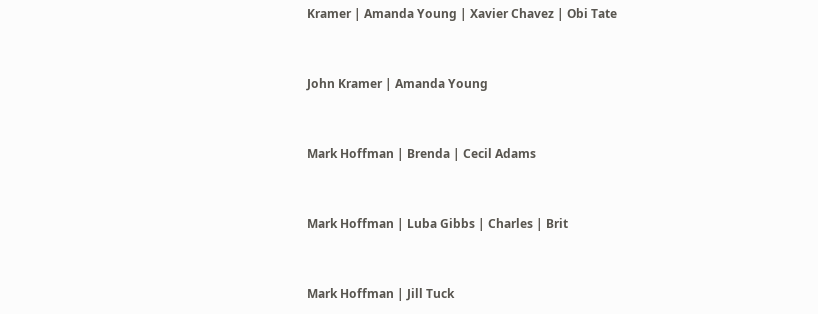Kramer | Amanda Young | Xavier Chavez | Obi Tate


John Kramer | Amanda Young


Mark Hoffman | Brenda | Cecil Adams


Mark Hoffman | Luba Gibbs | Charles | Brit


Mark Hoffman | Jill Tuck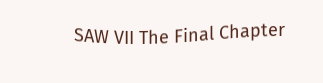SAW VII The Final Chapter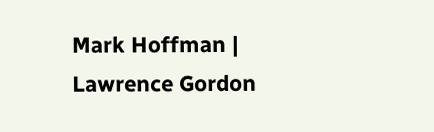Mark Hoffman | Lawrence Gordon